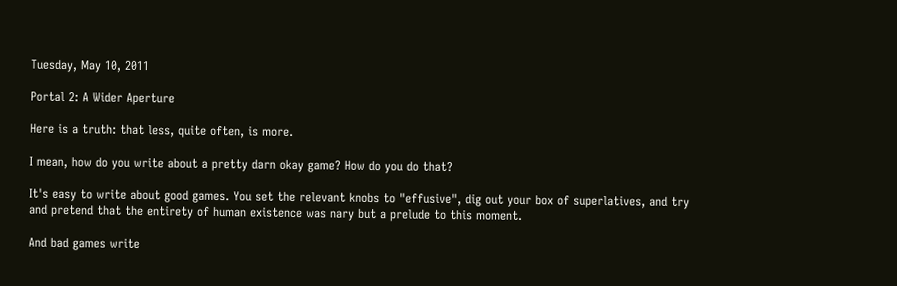Tuesday, May 10, 2011

Portal 2: A Wider Aperture

Here is a truth: that less, quite often, is more.

I mean, how do you write about a pretty darn okay game? How do you do that?

It's easy to write about good games. You set the relevant knobs to "effusive", dig out your box of superlatives, and try and pretend that the entirety of human existence was nary but a prelude to this moment.

And bad games write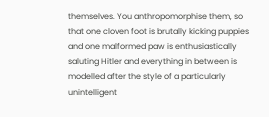themselves. You anthropomorphise them, so that one cloven foot is brutally kicking puppies and one malformed paw is enthusiastically saluting Hitler and everything in between is modelled after the style of a particularly unintelligent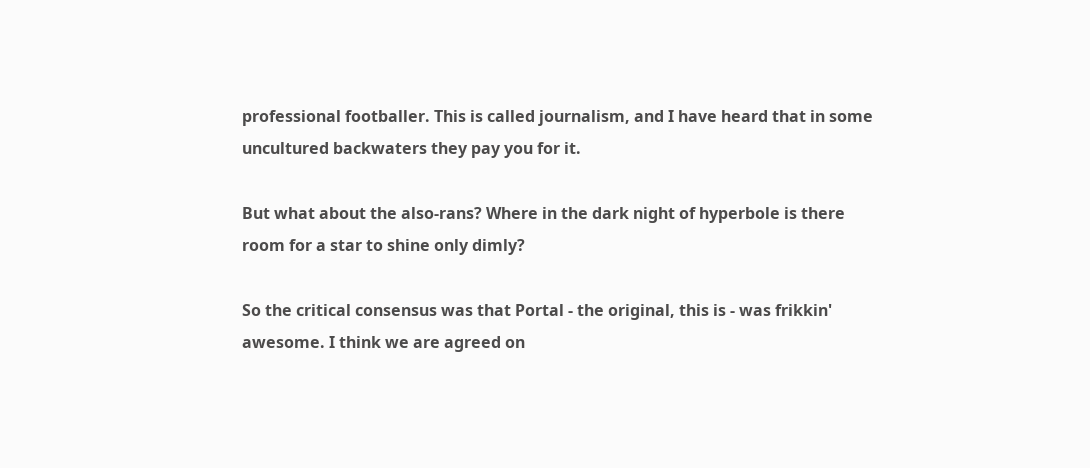professional footballer. This is called journalism, and I have heard that in some uncultured backwaters they pay you for it.

But what about the also-rans? Where in the dark night of hyperbole is there room for a star to shine only dimly?

So the critical consensus was that Portal - the original, this is - was frikkin' awesome. I think we are agreed on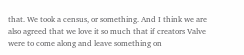that. We took a census, or something. And I think we are also agreed that we love it so much that if creators Valve were to come along and leave something on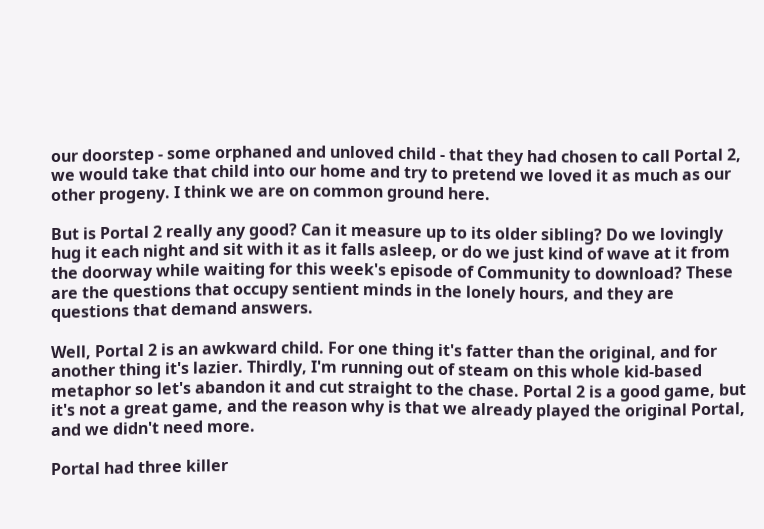our doorstep - some orphaned and unloved child - that they had chosen to call Portal 2, we would take that child into our home and try to pretend we loved it as much as our other progeny. I think we are on common ground here.

But is Portal 2 really any good? Can it measure up to its older sibling? Do we lovingly hug it each night and sit with it as it falls asleep, or do we just kind of wave at it from the doorway while waiting for this week's episode of Community to download? These are the questions that occupy sentient minds in the lonely hours, and they are questions that demand answers.

Well, Portal 2 is an awkward child. For one thing it's fatter than the original, and for another thing it's lazier. Thirdly, I'm running out of steam on this whole kid-based metaphor so let's abandon it and cut straight to the chase. Portal 2 is a good game, but it's not a great game, and the reason why is that we already played the original Portal, and we didn't need more.

Portal had three killer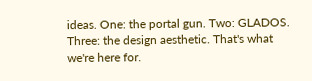ideas. One: the portal gun. Two: GLADOS. Three: the design aesthetic. That's what we're here for.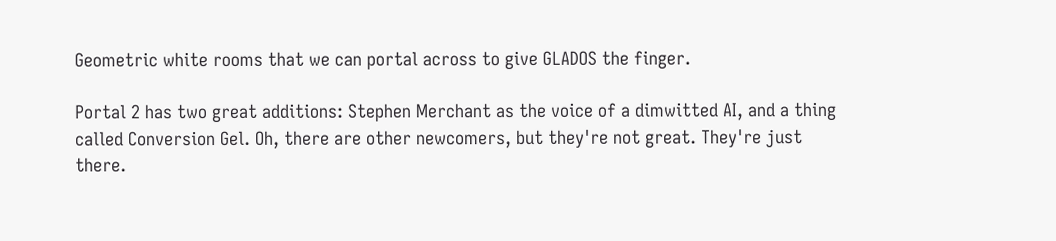Geometric white rooms that we can portal across to give GLADOS the finger.

Portal 2 has two great additions: Stephen Merchant as the voice of a dimwitted AI, and a thing called Conversion Gel. Oh, there are other newcomers, but they're not great. They're just there.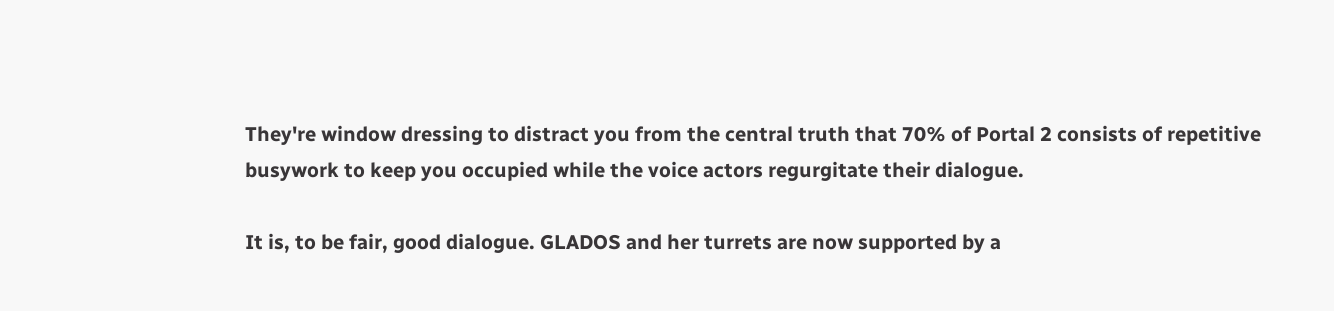They're window dressing to distract you from the central truth that 70% of Portal 2 consists of repetitive busywork to keep you occupied while the voice actors regurgitate their dialogue.

It is, to be fair, good dialogue. GLADOS and her turrets are now supported by a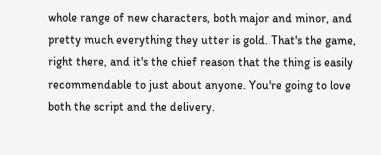whole range of new characters, both major and minor, and pretty much everything they utter is gold. That's the game, right there, and it's the chief reason that the thing is easily recommendable to just about anyone. You're going to love both the script and the delivery.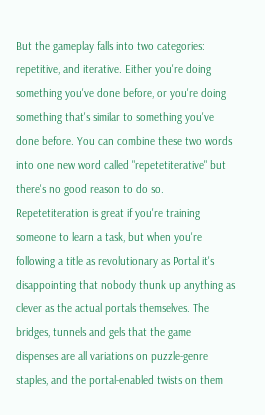But the gameplay falls into two categories: repetitive, and iterative. Either you're doing something you've done before, or you're doing something that's similar to something you've done before. You can combine these two words into one new word called "repetetiterative" but there's no good reason to do so. Repetetiteration is great if you're training someone to learn a task, but when you're following a title as revolutionary as Portal it's disappointing that nobody thunk up anything as clever as the actual portals themselves. The bridges, tunnels and gels that the game dispenses are all variations on puzzle-genre staples, and the portal-enabled twists on them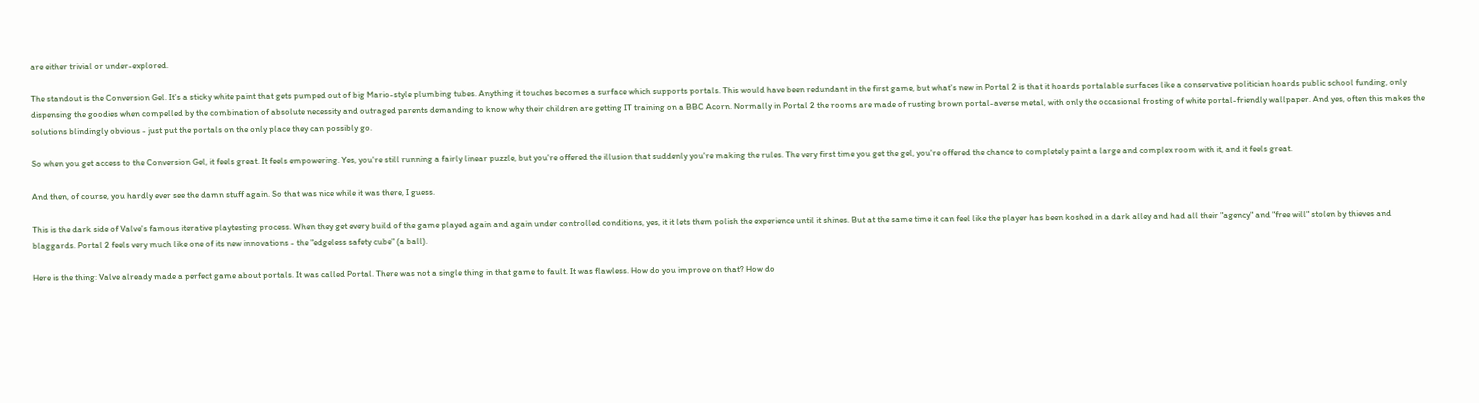are either trivial or under-explored.

The standout is the Conversion Gel. It's a sticky white paint that gets pumped out of big Mario-style plumbing tubes. Anything it touches becomes a surface which supports portals. This would have been redundant in the first game, but what's new in Portal 2 is that it hoards portalable surfaces like a conservative politician hoards public school funding, only dispensing the goodies when compelled by the combination of absolute necessity and outraged parents demanding to know why their children are getting IT training on a BBC Acorn. Normally in Portal 2 the rooms are made of rusting brown portal-averse metal, with only the occasional frosting of white portal-friendly wallpaper. And yes, often this makes the solutions blindingly obvious - just put the portals on the only place they can possibly go.

So when you get access to the Conversion Gel, it feels great. It feels empowering. Yes, you're still running a fairly linear puzzle, but you're offered the illusion that suddenly you're making the rules. The very first time you get the gel, you're offered the chance to completely paint a large and complex room with it, and it feels great.

And then, of course, you hardly ever see the damn stuff again. So that was nice while it was there, I guess.

This is the dark side of Valve's famous iterative playtesting process. When they get every build of the game played again and again under controlled conditions, yes, it it lets them polish the experience until it shines. But at the same time it can feel like the player has been koshed in a dark alley and had all their "agency" and "free will" stolen by thieves and blaggards. Portal 2 feels very much like one of its new innovations - the "edgeless safety cube" (a ball).

Here is the thing: Valve already made a perfect game about portals. It was called Portal. There was not a single thing in that game to fault. It was flawless. How do you improve on that? How do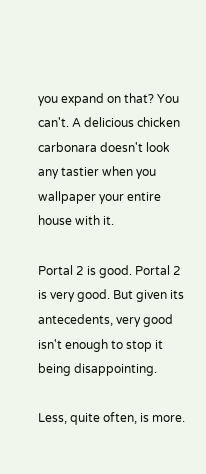you expand on that? You can't. A delicious chicken carbonara doesn't look any tastier when you wallpaper your entire house with it.

Portal 2 is good. Portal 2 is very good. But given its antecedents, very good isn't enough to stop it being disappointing.

Less, quite often, is more.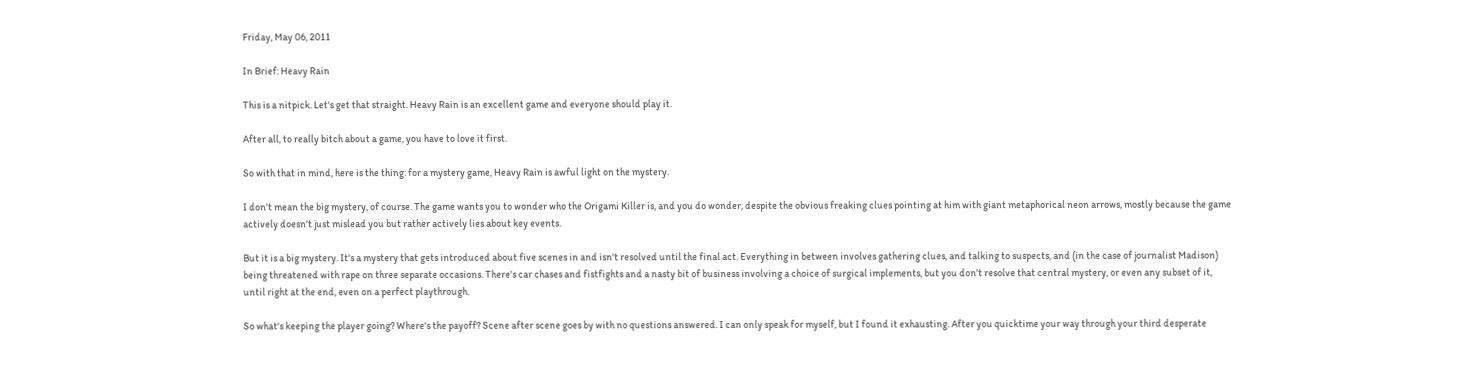Friday, May 06, 2011

In Brief: Heavy Rain

This is a nitpick. Let's get that straight. Heavy Rain is an excellent game and everyone should play it.

After all, to really bitch about a game, you have to love it first.

So with that in mind, here is the thing: for a mystery game, Heavy Rain is awful light on the mystery.

I don't mean the big mystery, of course. The game wants you to wonder who the Origami Killer is, and you do wonder, despite the obvious freaking clues pointing at him with giant metaphorical neon arrows, mostly because the game actively doesn't just mislead you but rather actively lies about key events.

But it is a big mystery. It's a mystery that gets introduced about five scenes in and isn't resolved until the final act. Everything in between involves gathering clues, and talking to suspects, and (in the case of journalist Madison) being threatened with rape on three separate occasions. There's car chases and fistfights and a nasty bit of business involving a choice of surgical implements, but you don't resolve that central mystery, or even any subset of it, until right at the end, even on a perfect playthrough.

So what's keeping the player going? Where's the payoff? Scene after scene goes by with no questions answered. I can only speak for myself, but I found it exhausting. After you quicktime your way through your third desperate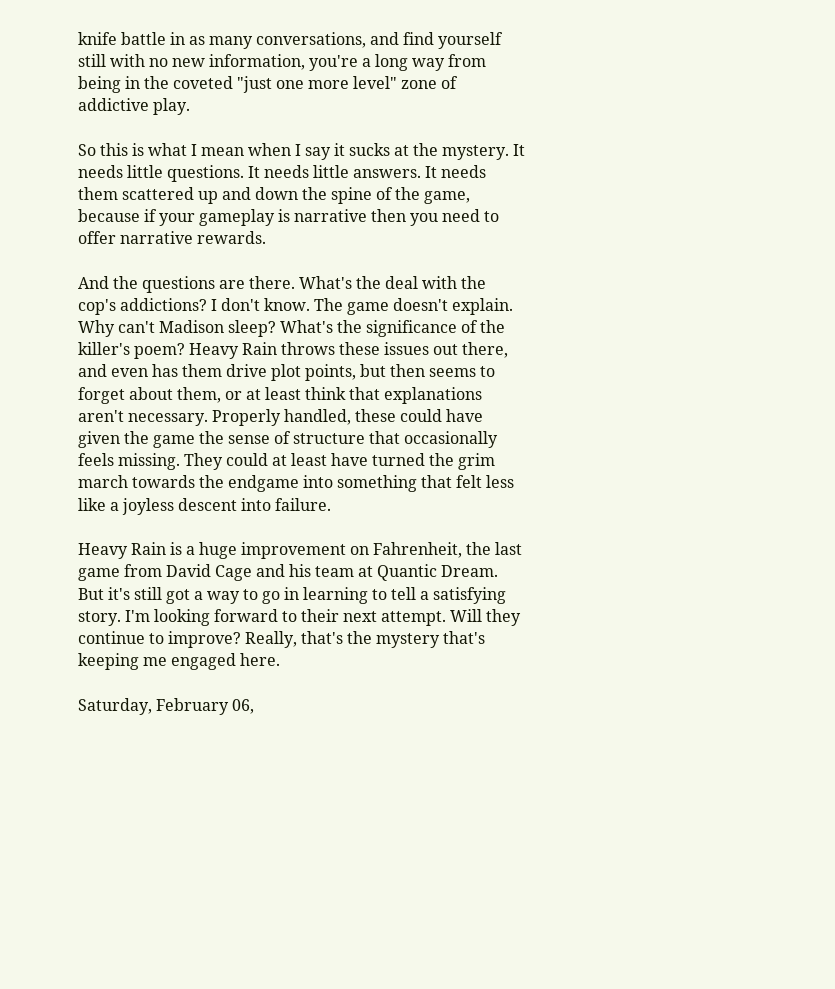knife battle in as many conversations, and find yourself still with no new information, you're a long way from being in the coveted "just one more level" zone of addictive play.

So this is what I mean when I say it sucks at the mystery. It needs little questions. It needs little answers. It needs them scattered up and down the spine of the game, because if your gameplay is narrative then you need to offer narrative rewards.

And the questions are there. What's the deal with the cop's addictions? I don't know. The game doesn't explain. Why can't Madison sleep? What's the significance of the killer's poem? Heavy Rain throws these issues out there, and even has them drive plot points, but then seems to forget about them, or at least think that explanations aren't necessary. Properly handled, these could have given the game the sense of structure that occasionally feels missing. They could at least have turned the grim march towards the endgame into something that felt less like a joyless descent into failure.

Heavy Rain is a huge improvement on Fahrenheit, the last game from David Cage and his team at Quantic Dream. But it's still got a way to go in learning to tell a satisfying story. I'm looking forward to their next attempt. Will they continue to improve? Really, that's the mystery that's keeping me engaged here.

Saturday, February 06,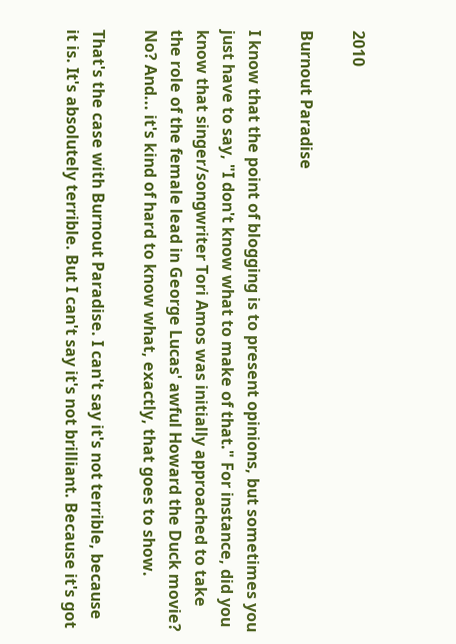2010

Burnout Paradise

I know that the point of blogging is to present opinions, but sometimes you just have to say, "I don't know what to make of that." For instance, did you know that singer/songwriter Tori Amos was initially approached to take the role of the female lead in George Lucas' awful Howard the Duck movie? No? And... it's kind of hard to know what, exactly, that goes to show.

That's the case with Burnout Paradise. I can't say it's not terrible, because it is. It's absolutely terrible. But I can't say it's not brilliant. Because it's got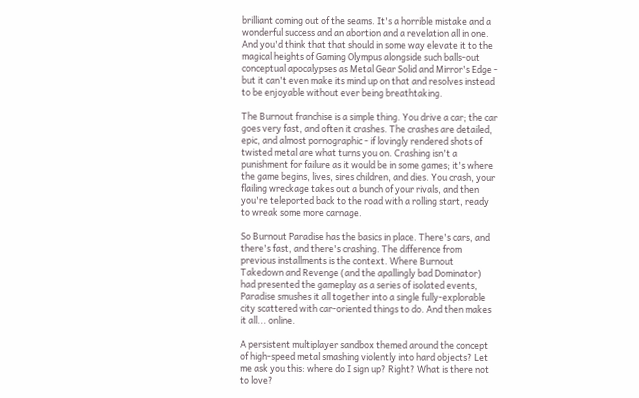brilliant coming out of the seams. It's a horrible mistake and a wonderful success and an abortion and a revelation all in one. And you'd think that that should in some way elevate it to the magical heights of Gaming Olympus alongside such balls-out conceptual apocalypses as Metal Gear Solid and Mirror's Edge - but it can't even make its mind up on that and resolves instead to be enjoyable without ever being breathtaking.

The Burnout franchise is a simple thing. You drive a car; the car goes very fast, and often it crashes. The crashes are detailed, epic, and almost pornographic - if lovingly rendered shots of twisted metal are what turns you on. Crashing isn't a punishment for failure as it would be in some games; it's where the game begins, lives, sires children, and dies. You crash, your flailing wreckage takes out a bunch of your rivals, and then you're teleported back to the road with a rolling start, ready to wreak some more carnage.

So Burnout Paradise has the basics in place. There's cars, and there's fast, and there's crashing. The difference from previous installments is the context. Where Burnout Takedown and Revenge (and the apallingly bad Dominator) had presented the gameplay as a series of isolated events, Paradise smushes it all together into a single fully-explorable city scattered with car-oriented things to do. And then makes it all... online.

A persistent multiplayer sandbox themed around the concept of high-speed metal smashing violently into hard objects? Let me ask you this: where do I sign up? Right? What is there not to love?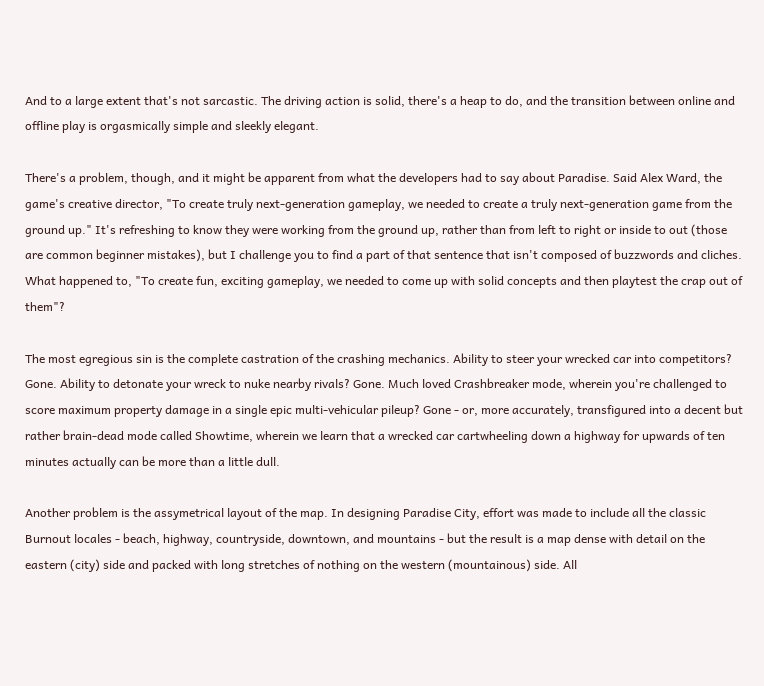And to a large extent that's not sarcastic. The driving action is solid, there's a heap to do, and the transition between online and offline play is orgasmically simple and sleekly elegant.

There's a problem, though, and it might be apparent from what the developers had to say about Paradise. Said Alex Ward, the game's creative director, "To create truly next-generation gameplay, we needed to create a truly next-generation game from the ground up." It's refreshing to know they were working from the ground up, rather than from left to right or inside to out (those are common beginner mistakes), but I challenge you to find a part of that sentence that isn't composed of buzzwords and cliches. What happened to, "To create fun, exciting gameplay, we needed to come up with solid concepts and then playtest the crap out of them"?

The most egregious sin is the complete castration of the crashing mechanics. Ability to steer your wrecked car into competitors? Gone. Ability to detonate your wreck to nuke nearby rivals? Gone. Much loved Crashbreaker mode, wherein you're challenged to score maximum property damage in a single epic multi-vehicular pileup? Gone - or, more accurately, transfigured into a decent but rather brain-dead mode called Showtime, wherein we learn that a wrecked car cartwheeling down a highway for upwards of ten minutes actually can be more than a little dull.

Another problem is the assymetrical layout of the map. In designing Paradise City, effort was made to include all the classic Burnout locales - beach, highway, countryside, downtown, and mountains - but the result is a map dense with detail on the eastern (city) side and packed with long stretches of nothing on the western (mountainous) side. All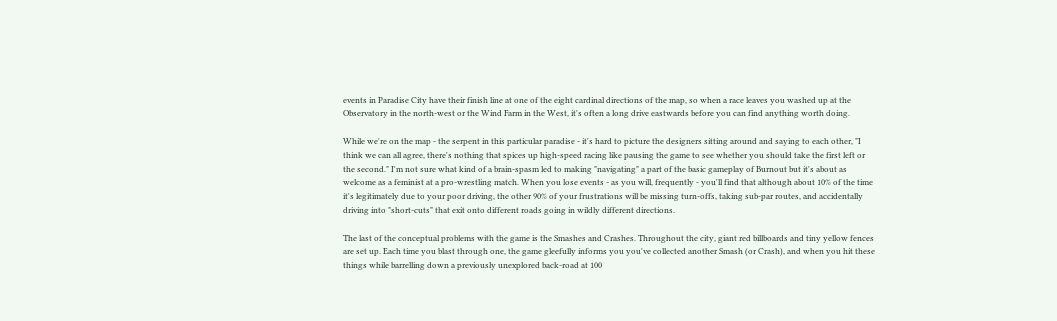events in Paradise City have their finish line at one of the eight cardinal directions of the map, so when a race leaves you washed up at the Observatory in the north-west or the Wind Farm in the West, it's often a long drive eastwards before you can find anything worth doing.

While we're on the map - the serpent in this particular paradise - it's hard to picture the designers sitting around and saying to each other, "I think we can all agree, there's nothing that spices up high-speed racing like pausing the game to see whether you should take the first left or the second." I'm not sure what kind of a brain-spasm led to making "navigating" a part of the basic gameplay of Burnout but it's about as welcome as a feminist at a pro-wrestling match. When you lose events - as you will, frequently - you'll find that although about 10% of the time it's legitimately due to your poor driving, the other 90% of your frustrations will be missing turn-offs, taking sub-par routes, and accidentally driving into "short-cuts" that exit onto different roads going in wildly different directions.

The last of the conceptual problems with the game is the Smashes and Crashes. Throughout the city, giant red billboards and tiny yellow fences are set up. Each time you blast through one, the game gleefully informs you you've collected another Smash (or Crash), and when you hit these things while barrelling down a previously unexplored back-road at 100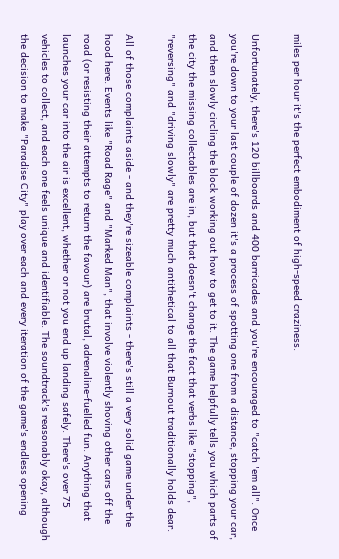miles per hour it's the perfect embodiment of high-speed craziness.

Unfortunately, there's 120 billboards and 400 barricades and you're encouraged to "catch 'em all". Once you're down to your last couple of dozen it's a process of spotting one from a distance, stopping your car, and then slowly circling the block working out how to get to it. The game helpfully tells you which parts of the city the missing collectables are in, but that doesn't change the fact that verbs like "stopping", "reversing" and "driving slowly" are pretty much antithetical to all that Burnout traditionally holds dear.

All of those complaints aside - and they're sizeable complaints - there's still a very solid game under the hood here. Events like "Road Rage" and "Marked Man", that involve violently shoving other cars off the road (or resisting their attempts to return the favour) are brutal, adrenaline-fuelled fun. Anything that launches your car into the air is excellent, whether or not you end up landing safely. There's over 75 vehicles to collect, and each one feels unique and identifiable. The soundtrack's reasonably okay, although the decision to make "Paradise City" play over each and every iteration of the game's endless opening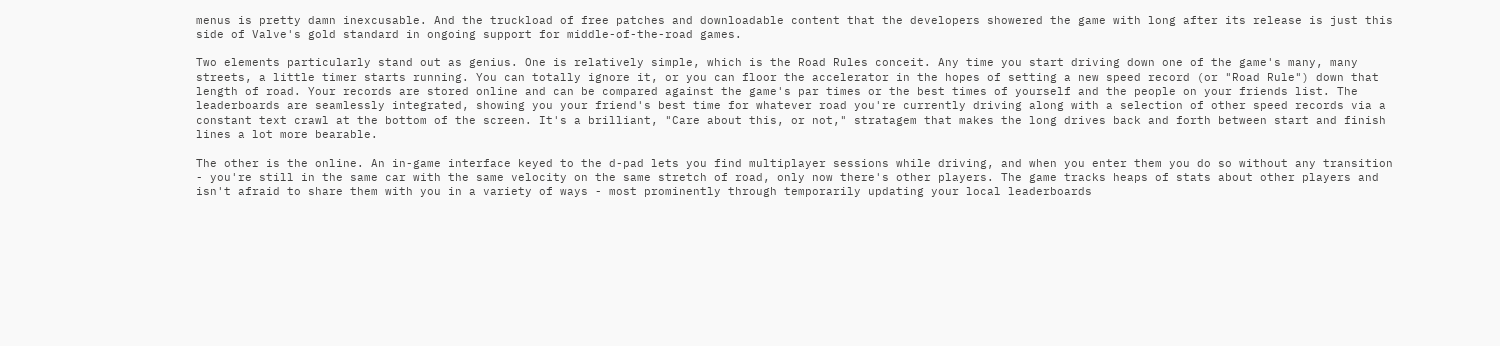menus is pretty damn inexcusable. And the truckload of free patches and downloadable content that the developers showered the game with long after its release is just this side of Valve's gold standard in ongoing support for middle-of-the-road games.

Two elements particularly stand out as genius. One is relatively simple, which is the Road Rules conceit. Any time you start driving down one of the game's many, many streets, a little timer starts running. You can totally ignore it, or you can floor the accelerator in the hopes of setting a new speed record (or "Road Rule") down that length of road. Your records are stored online and can be compared against the game's par times or the best times of yourself and the people on your friends list. The leaderboards are seamlessly integrated, showing you your friend's best time for whatever road you're currently driving along with a selection of other speed records via a constant text crawl at the bottom of the screen. It's a brilliant, "Care about this, or not," stratagem that makes the long drives back and forth between start and finish lines a lot more bearable.

The other is the online. An in-game interface keyed to the d-pad lets you find multiplayer sessions while driving, and when you enter them you do so without any transition - you're still in the same car with the same velocity on the same stretch of road, only now there's other players. The game tracks heaps of stats about other players and isn't afraid to share them with you in a variety of ways - most prominently through temporarily updating your local leaderboards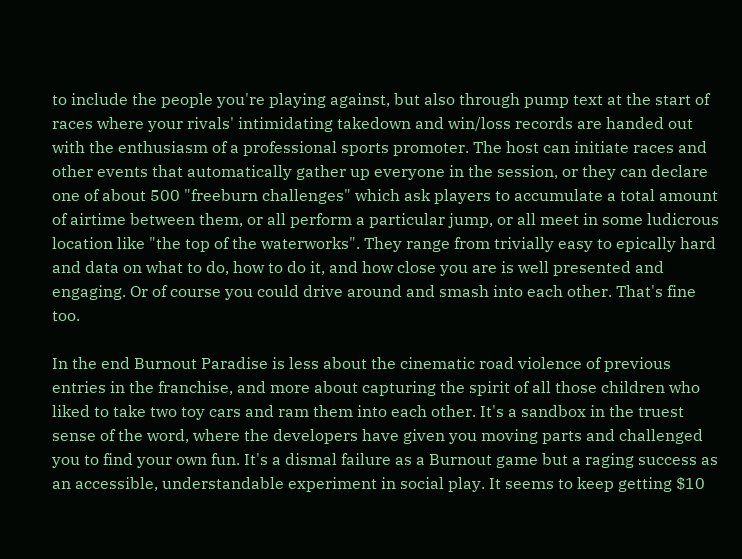to include the people you're playing against, but also through pump text at the start of races where your rivals' intimidating takedown and win/loss records are handed out with the enthusiasm of a professional sports promoter. The host can initiate races and other events that automatically gather up everyone in the session, or they can declare one of about 500 "freeburn challenges" which ask players to accumulate a total amount of airtime between them, or all perform a particular jump, or all meet in some ludicrous location like "the top of the waterworks". They range from trivially easy to epically hard and data on what to do, how to do it, and how close you are is well presented and engaging. Or of course you could drive around and smash into each other. That's fine too.

In the end Burnout Paradise is less about the cinematic road violence of previous entries in the franchise, and more about capturing the spirit of all those children who liked to take two toy cars and ram them into each other. It's a sandbox in the truest sense of the word, where the developers have given you moving parts and challenged you to find your own fun. It's a dismal failure as a Burnout game but a raging success as an accessible, understandable experiment in social play. It seems to keep getting $10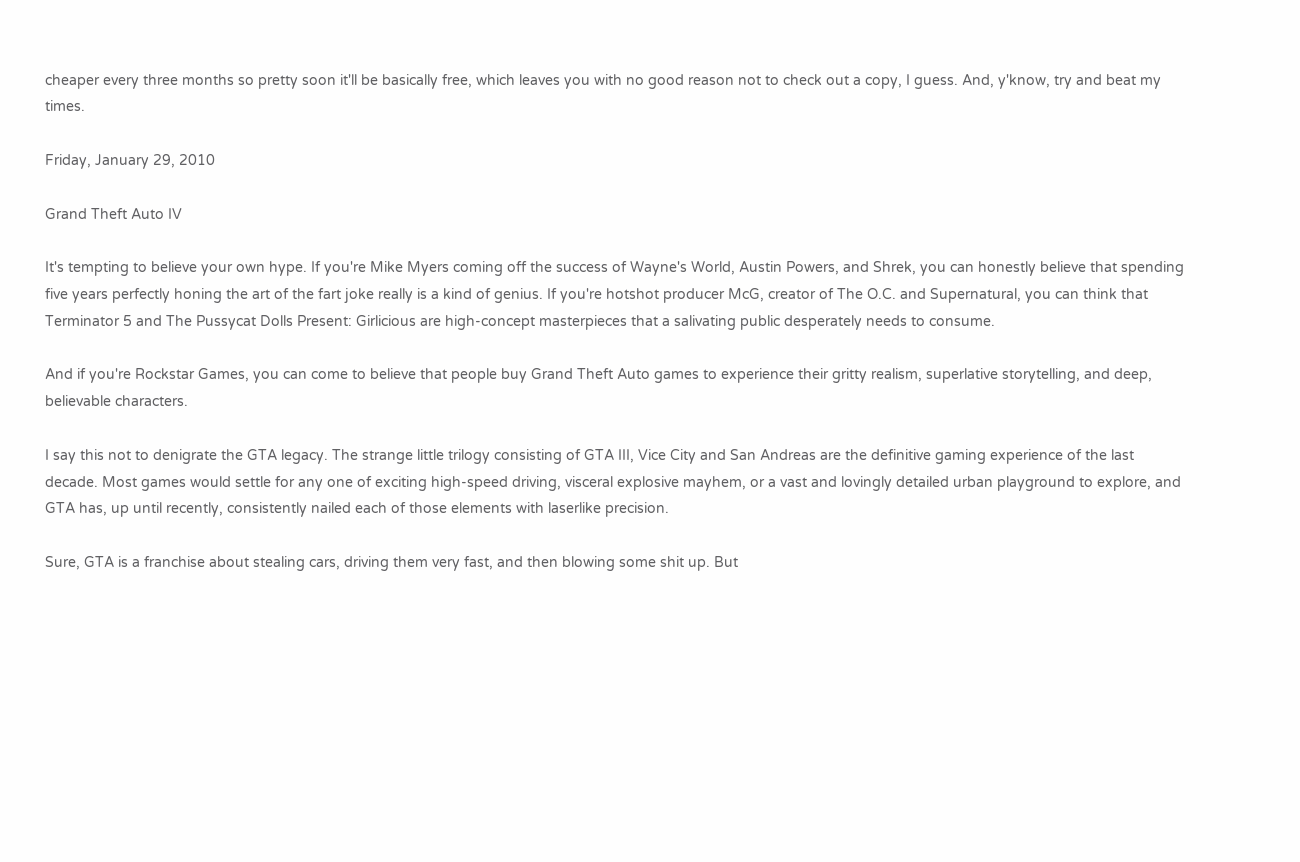cheaper every three months so pretty soon it'll be basically free, which leaves you with no good reason not to check out a copy, I guess. And, y'know, try and beat my times.

Friday, January 29, 2010

Grand Theft Auto IV

It's tempting to believe your own hype. If you're Mike Myers coming off the success of Wayne's World, Austin Powers, and Shrek, you can honestly believe that spending five years perfectly honing the art of the fart joke really is a kind of genius. If you're hotshot producer McG, creator of The O.C. and Supernatural, you can think that Terminator 5 and The Pussycat Dolls Present: Girlicious are high-concept masterpieces that a salivating public desperately needs to consume.

And if you're Rockstar Games, you can come to believe that people buy Grand Theft Auto games to experience their gritty realism, superlative storytelling, and deep, believable characters.

I say this not to denigrate the GTA legacy. The strange little trilogy consisting of GTA III, Vice City and San Andreas are the definitive gaming experience of the last decade. Most games would settle for any one of exciting high-speed driving, visceral explosive mayhem, or a vast and lovingly detailed urban playground to explore, and GTA has, up until recently, consistently nailed each of those elements with laserlike precision.

Sure, GTA is a franchise about stealing cars, driving them very fast, and then blowing some shit up. But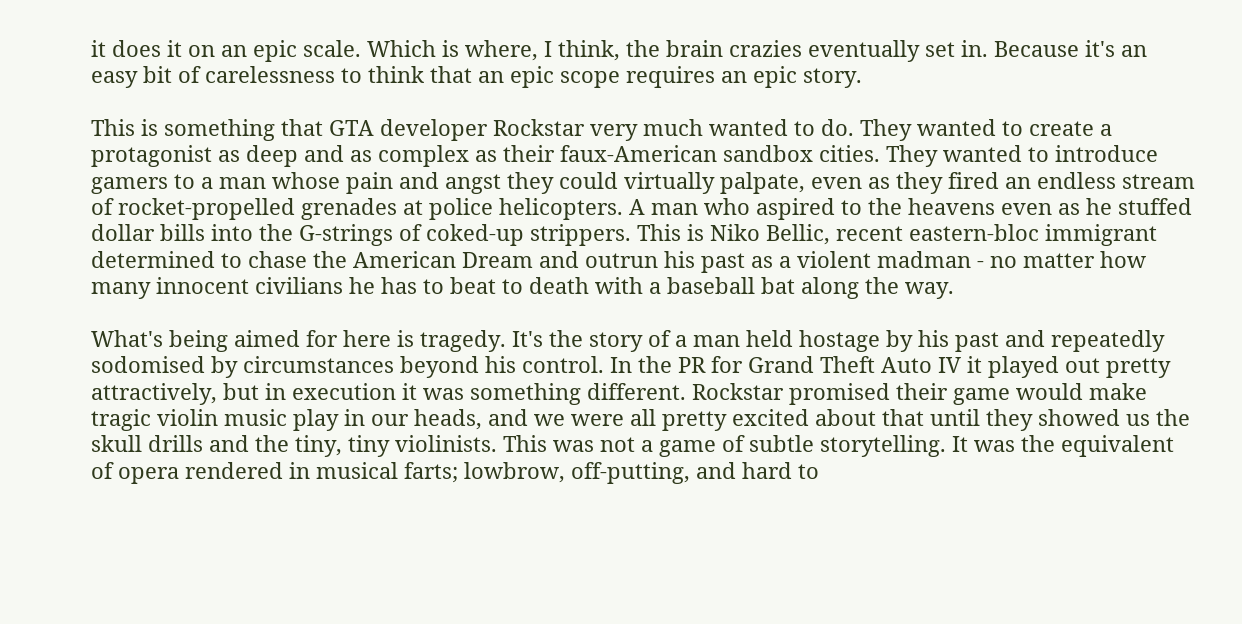it does it on an epic scale. Which is where, I think, the brain crazies eventually set in. Because it's an easy bit of carelessness to think that an epic scope requires an epic story.

This is something that GTA developer Rockstar very much wanted to do. They wanted to create a protagonist as deep and as complex as their faux-American sandbox cities. They wanted to introduce gamers to a man whose pain and angst they could virtually palpate, even as they fired an endless stream of rocket-propelled grenades at police helicopters. A man who aspired to the heavens even as he stuffed dollar bills into the G-strings of coked-up strippers. This is Niko Bellic, recent eastern-bloc immigrant determined to chase the American Dream and outrun his past as a violent madman - no matter how many innocent civilians he has to beat to death with a baseball bat along the way.

What's being aimed for here is tragedy. It's the story of a man held hostage by his past and repeatedly sodomised by circumstances beyond his control. In the PR for Grand Theft Auto IV it played out pretty attractively, but in execution it was something different. Rockstar promised their game would make tragic violin music play in our heads, and we were all pretty excited about that until they showed us the skull drills and the tiny, tiny violinists. This was not a game of subtle storytelling. It was the equivalent of opera rendered in musical farts; lowbrow, off-putting, and hard to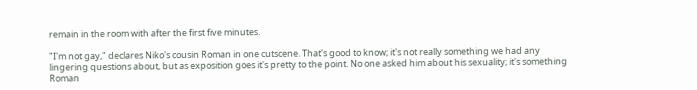remain in the room with after the first five minutes.

"I'm not gay," declares Niko's cousin Roman in one cutscene. That's good to know; it's not really something we had any lingering questions about, but as exposition goes it's pretty to the point. No one asked him about his sexuality; it's something Roman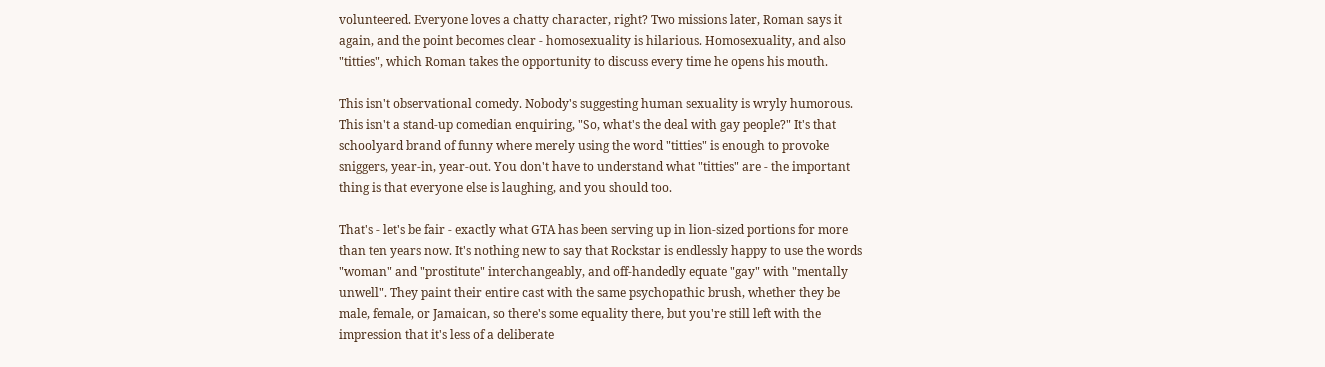volunteered. Everyone loves a chatty character, right? Two missions later, Roman says it again, and the point becomes clear - homosexuality is hilarious. Homosexuality, and also "titties", which Roman takes the opportunity to discuss every time he opens his mouth.

This isn't observational comedy. Nobody's suggesting human sexuality is wryly humorous. This isn't a stand-up comedian enquiring, "So, what's the deal with gay people?" It's that schoolyard brand of funny where merely using the word "titties" is enough to provoke sniggers, year-in, year-out. You don't have to understand what "titties" are - the important thing is that everyone else is laughing, and you should too.

That's - let's be fair - exactly what GTA has been serving up in lion-sized portions for more than ten years now. It's nothing new to say that Rockstar is endlessly happy to use the words "woman" and "prostitute" interchangeably, and off-handedly equate "gay" with "mentally unwell". They paint their entire cast with the same psychopathic brush, whether they be male, female, or Jamaican, so there's some equality there, but you're still left with the impression that it's less of a deliberate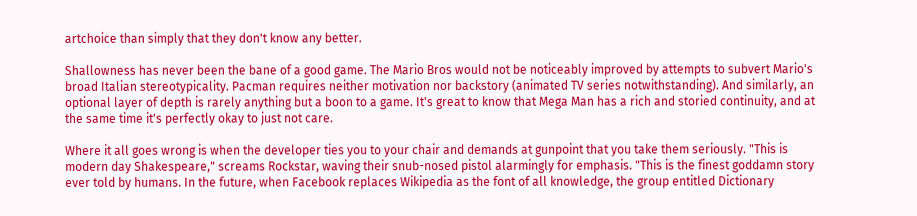artchoice than simply that they don't know any better.

Shallowness has never been the bane of a good game. The Mario Bros would not be noticeably improved by attempts to subvert Mario's broad Italian stereotypicality. Pacman requires neither motivation nor backstory (animated TV series notwithstanding). And similarly, an optional layer of depth is rarely anything but a boon to a game. It's great to know that Mega Man has a rich and storied continuity, and at the same time it's perfectly okay to just not care.

Where it all goes wrong is when the developer ties you to your chair and demands at gunpoint that you take them seriously. "This is modern day Shakespeare," screams Rockstar, waving their snub-nosed pistol alarmingly for emphasis. "This is the finest goddamn story ever told by humans. In the future, when Facebook replaces Wikipedia as the font of all knowledge, the group entitled Dictionary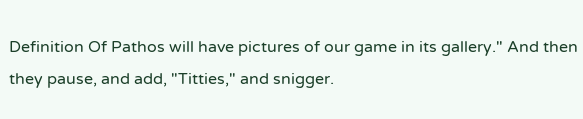Definition Of Pathos will have pictures of our game in its gallery." And then they pause, and add, "Titties," and snigger.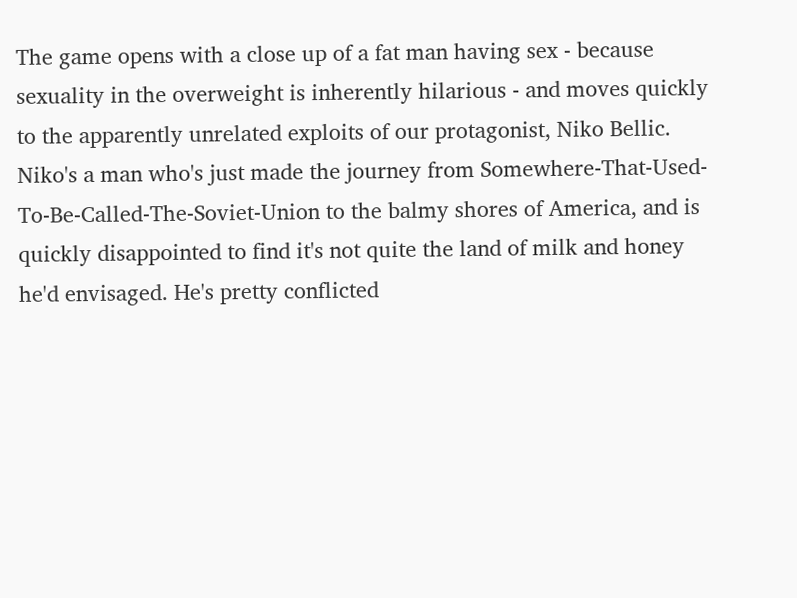The game opens with a close up of a fat man having sex - because sexuality in the overweight is inherently hilarious - and moves quickly to the apparently unrelated exploits of our protagonist, Niko Bellic. Niko's a man who's just made the journey from Somewhere-That-Used-To-Be-Called-The-Soviet-Union to the balmy shores of America, and is quickly disappointed to find it's not quite the land of milk and honey he'd envisaged. He's pretty conflicted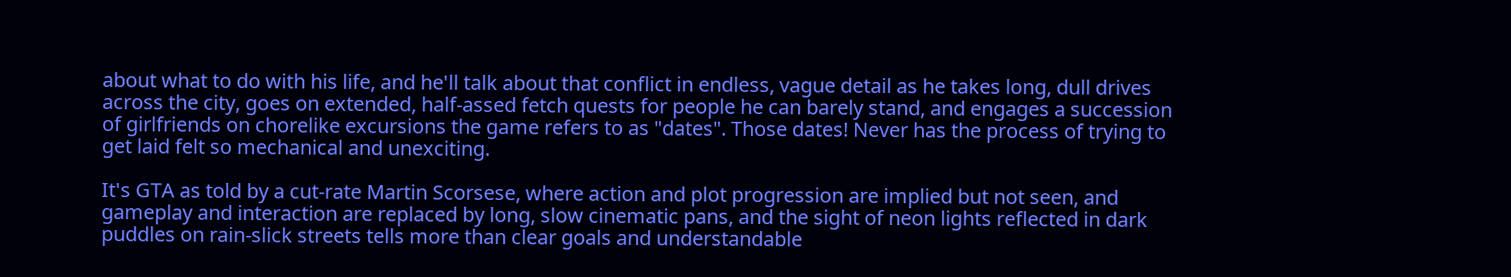about what to do with his life, and he'll talk about that conflict in endless, vague detail as he takes long, dull drives across the city, goes on extended, half-assed fetch quests for people he can barely stand, and engages a succession of girlfriends on chorelike excursions the game refers to as "dates". Those dates! Never has the process of trying to get laid felt so mechanical and unexciting.

It's GTA as told by a cut-rate Martin Scorsese, where action and plot progression are implied but not seen, and gameplay and interaction are replaced by long, slow cinematic pans, and the sight of neon lights reflected in dark puddles on rain-slick streets tells more than clear goals and understandable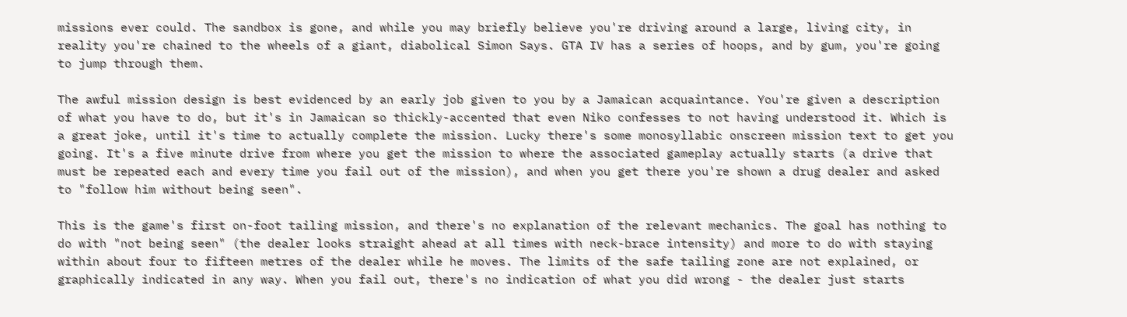missions ever could. The sandbox is gone, and while you may briefly believe you're driving around a large, living city, in reality you're chained to the wheels of a giant, diabolical Simon Says. GTA IV has a series of hoops, and by gum, you're going to jump through them.

The awful mission design is best evidenced by an early job given to you by a Jamaican acquaintance. You're given a description of what you have to do, but it's in Jamaican so thickly-accented that even Niko confesses to not having understood it. Which is a great joke, until it's time to actually complete the mission. Lucky there's some monosyllabic onscreen mission text to get you going. It's a five minute drive from where you get the mission to where the associated gameplay actually starts (a drive that must be repeated each and every time you fail out of the mission), and when you get there you're shown a drug dealer and asked to "follow him without being seen".

This is the game's first on-foot tailing mission, and there's no explanation of the relevant mechanics. The goal has nothing to do with "not being seen" (the dealer looks straight ahead at all times with neck-brace intensity) and more to do with staying within about four to fifteen metres of the dealer while he moves. The limits of the safe tailing zone are not explained, or graphically indicated in any way. When you fail out, there's no indication of what you did wrong - the dealer just starts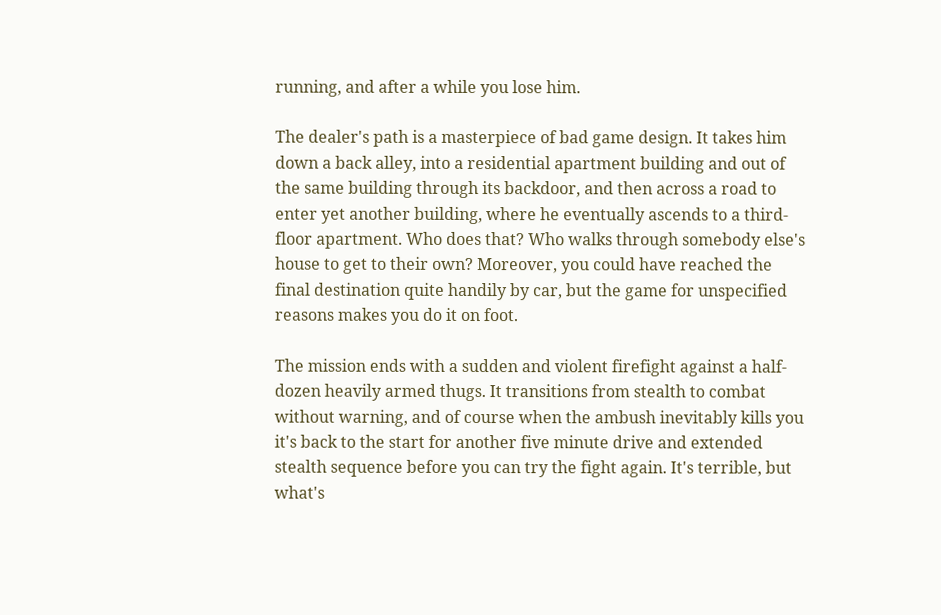running, and after a while you lose him.

The dealer's path is a masterpiece of bad game design. It takes him down a back alley, into a residential apartment building and out of the same building through its backdoor, and then across a road to enter yet another building, where he eventually ascends to a third-floor apartment. Who does that? Who walks through somebody else's house to get to their own? Moreover, you could have reached the final destination quite handily by car, but the game for unspecified reasons makes you do it on foot.

The mission ends with a sudden and violent firefight against a half-dozen heavily armed thugs. It transitions from stealth to combat without warning, and of course when the ambush inevitably kills you it's back to the start for another five minute drive and extended stealth sequence before you can try the fight again. It's terrible, but what's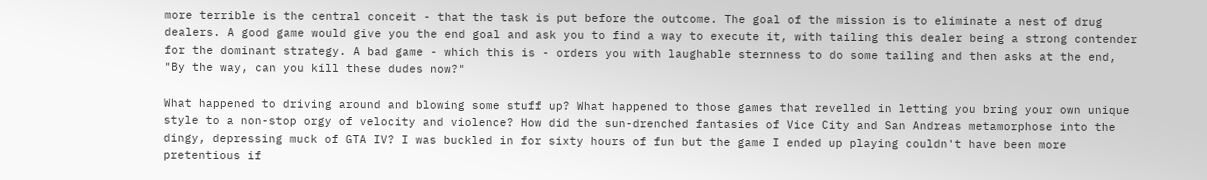more terrible is the central conceit - that the task is put before the outcome. The goal of the mission is to eliminate a nest of drug dealers. A good game would give you the end goal and ask you to find a way to execute it, with tailing this dealer being a strong contender for the dominant strategy. A bad game - which this is - orders you with laughable sternness to do some tailing and then asks at the end, "By the way, can you kill these dudes now?"

What happened to driving around and blowing some stuff up? What happened to those games that revelled in letting you bring your own unique style to a non-stop orgy of velocity and violence? How did the sun-drenched fantasies of Vice City and San Andreas metamorphose into the dingy, depressing muck of GTA IV? I was buckled in for sixty hours of fun but the game I ended up playing couldn't have been more pretentious if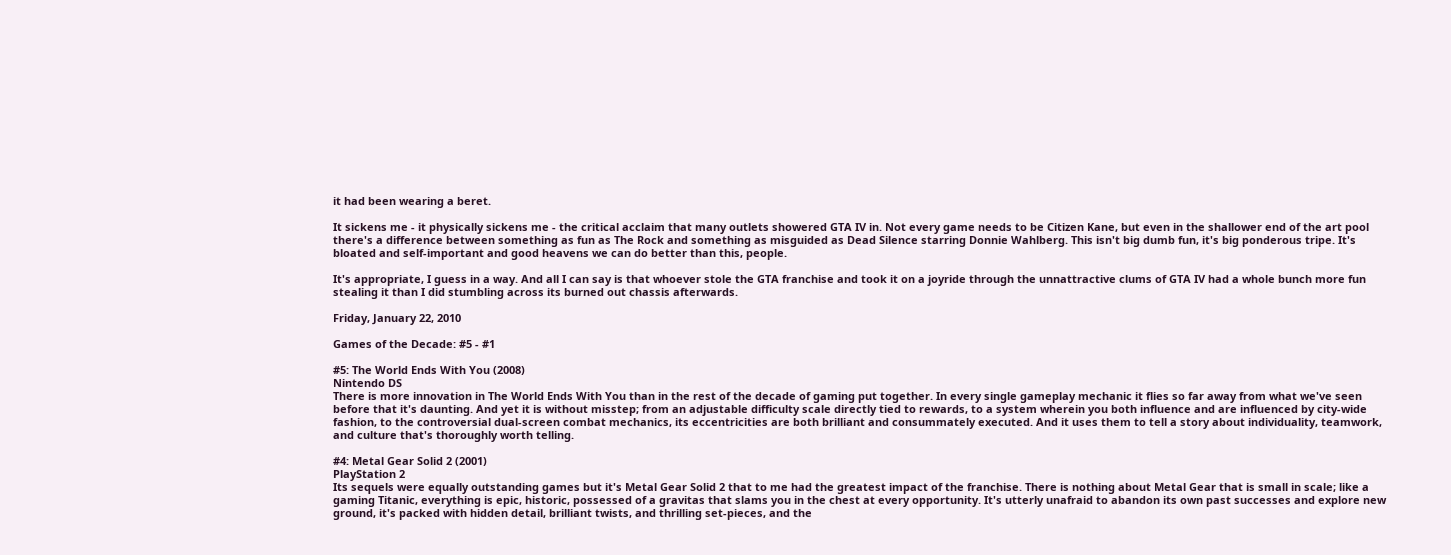it had been wearing a beret.

It sickens me - it physically sickens me - the critical acclaim that many outlets showered GTA IV in. Not every game needs to be Citizen Kane, but even in the shallower end of the art pool there's a difference between something as fun as The Rock and something as misguided as Dead Silence starring Donnie Wahlberg. This isn't big dumb fun, it's big ponderous tripe. It's bloated and self-important and good heavens we can do better than this, people.

It's appropriate, I guess in a way. And all I can say is that whoever stole the GTA franchise and took it on a joyride through the unnattractive clums of GTA IV had a whole bunch more fun stealing it than I did stumbling across its burned out chassis afterwards.

Friday, January 22, 2010

Games of the Decade: #5 - #1

#5: The World Ends With You (2008)
Nintendo DS
There is more innovation in The World Ends With You than in the rest of the decade of gaming put together. In every single gameplay mechanic it flies so far away from what we've seen before that it's daunting. And yet it is without misstep; from an adjustable difficulty scale directly tied to rewards, to a system wherein you both influence and are influenced by city-wide fashion, to the controversial dual-screen combat mechanics, its eccentricities are both brilliant and consummately executed. And it uses them to tell a story about individuality, teamwork, and culture that's thoroughly worth telling.

#4: Metal Gear Solid 2 (2001)
PlayStation 2
Its sequels were equally outstanding games but it's Metal Gear Solid 2 that to me had the greatest impact of the franchise. There is nothing about Metal Gear that is small in scale; like a gaming Titanic, everything is epic, historic, possessed of a gravitas that slams you in the chest at every opportunity. It's utterly unafraid to abandon its own past successes and explore new ground, it's packed with hidden detail, brilliant twists, and thrilling set-pieces, and the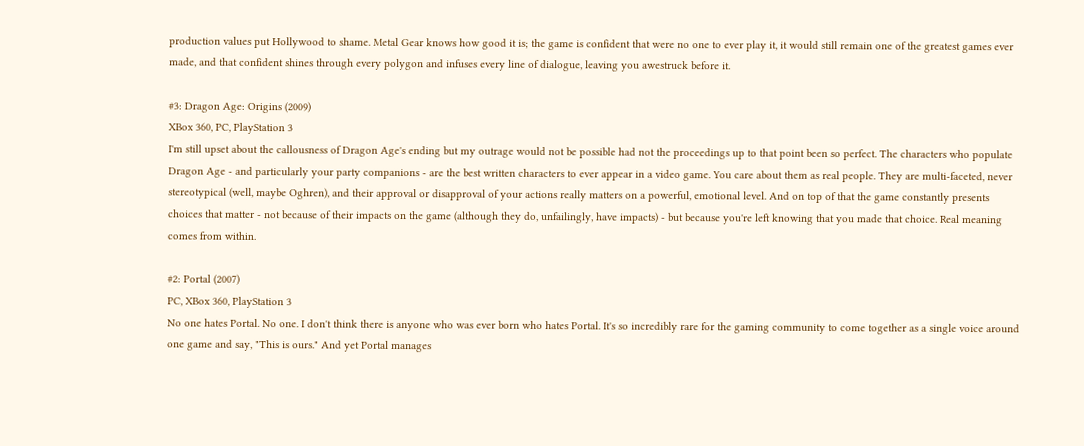production values put Hollywood to shame. Metal Gear knows how good it is; the game is confident that were no one to ever play it, it would still remain one of the greatest games ever made, and that confident shines through every polygon and infuses every line of dialogue, leaving you awestruck before it.

#3: Dragon Age: Origins (2009)
XBox 360, PC, PlayStation 3
I'm still upset about the callousness of Dragon Age's ending but my outrage would not be possible had not the proceedings up to that point been so perfect. The characters who populate Dragon Age - and particularly your party companions - are the best written characters to ever appear in a video game. You care about them as real people. They are multi-faceted, never stereotypical (well, maybe Oghren), and their approval or disapproval of your actions really matters on a powerful, emotional level. And on top of that the game constantly presents choices that matter - not because of their impacts on the game (although they do, unfailingly, have impacts) - but because you're left knowing that you made that choice. Real meaning comes from within.

#2: Portal (2007)
PC, XBox 360, PlayStation 3
No one hates Portal. No one. I don't think there is anyone who was ever born who hates Portal. It's so incredibly rare for the gaming community to come together as a single voice around one game and say, "This is ours." And yet Portal manages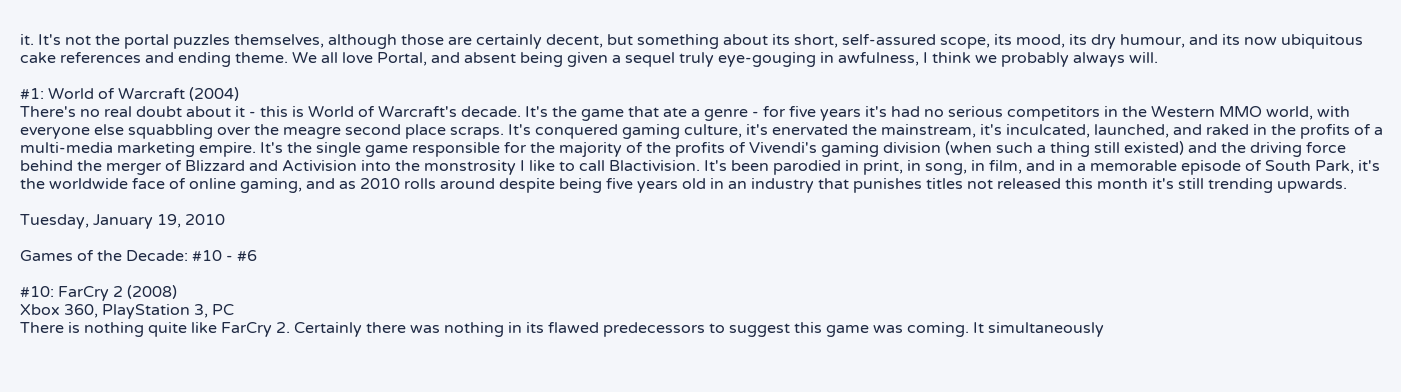it. It's not the portal puzzles themselves, although those are certainly decent, but something about its short, self-assured scope, its mood, its dry humour, and its now ubiquitous cake references and ending theme. We all love Portal, and absent being given a sequel truly eye-gouging in awfulness, I think we probably always will.

#1: World of Warcraft (2004)
There's no real doubt about it - this is World of Warcraft's decade. It's the game that ate a genre - for five years it's had no serious competitors in the Western MMO world, with everyone else squabbling over the meagre second place scraps. It's conquered gaming culture, it's enervated the mainstream, it's inculcated, launched, and raked in the profits of a multi-media marketing empire. It's the single game responsible for the majority of the profits of Vivendi's gaming division (when such a thing still existed) and the driving force behind the merger of Blizzard and Activision into the monstrosity I like to call Blactivision. It's been parodied in print, in song, in film, and in a memorable episode of South Park, it's the worldwide face of online gaming, and as 2010 rolls around despite being five years old in an industry that punishes titles not released this month it's still trending upwards.

Tuesday, January 19, 2010

Games of the Decade: #10 - #6

#10: FarCry 2 (2008)
Xbox 360, PlayStation 3, PC
There is nothing quite like FarCry 2. Certainly there was nothing in its flawed predecessors to suggest this game was coming. It simultaneously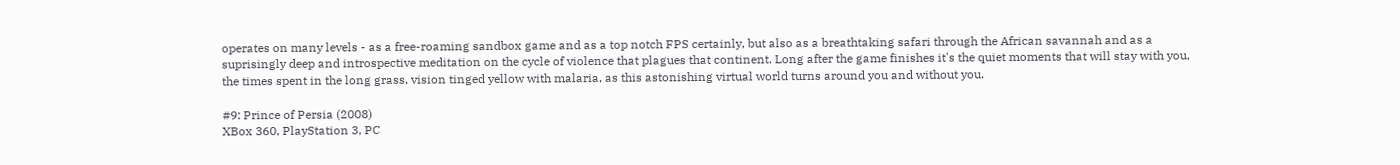operates on many levels - as a free-roaming sandbox game and as a top notch FPS certainly, but also as a breathtaking safari through the African savannah and as a suprisingly deep and introspective meditation on the cycle of violence that plagues that continent. Long after the game finishes it's the quiet moments that will stay with you, the times spent in the long grass, vision tinged yellow with malaria, as this astonishing virtual world turns around you and without you.

#9: Prince of Persia (2008)
XBox 360, PlayStation 3, PC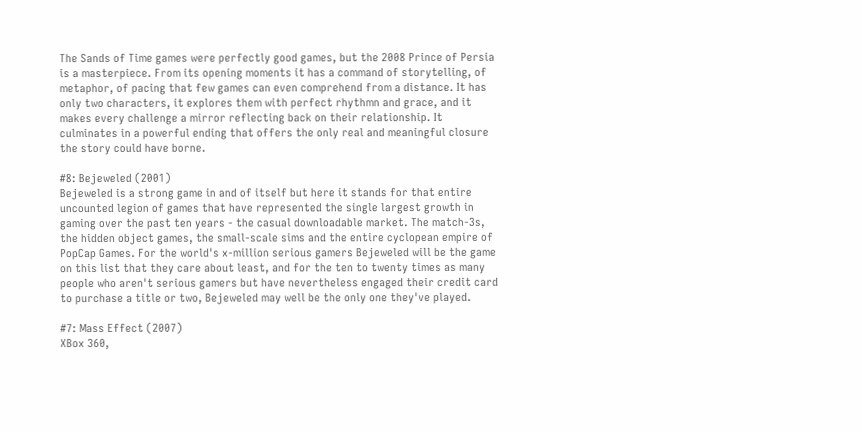The Sands of Time games were perfectly good games, but the 2008 Prince of Persia is a masterpiece. From its opening moments it has a command of storytelling, of metaphor, of pacing that few games can even comprehend from a distance. It has only two characters, it explores them with perfect rhythmn and grace, and it makes every challenge a mirror reflecting back on their relationship. It culminates in a powerful ending that offers the only real and meaningful closure the story could have borne.

#8: Bejeweled (2001)
Bejeweled is a strong game in and of itself but here it stands for that entire uncounted legion of games that have represented the single largest growth in gaming over the past ten years - the casual downloadable market. The match-3s, the hidden object games, the small-scale sims and the entire cyclopean empire of PopCap Games. For the world's x-million serious gamers Bejeweled will be the game on this list that they care about least, and for the ten to twenty times as many people who aren't serious gamers but have nevertheless engaged their credit card to purchase a title or two, Bejeweled may well be the only one they've played.

#7: Mass Effect (2007)
XBox 360,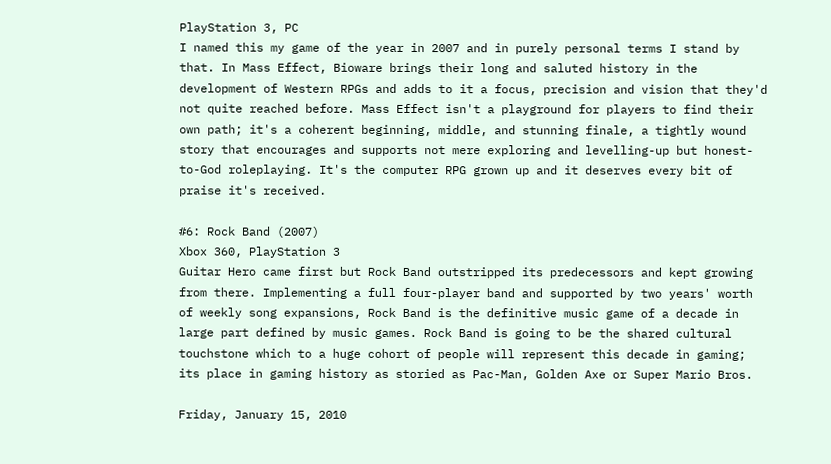PlayStation 3, PC
I named this my game of the year in 2007 and in purely personal terms I stand by that. In Mass Effect, Bioware brings their long and saluted history in the development of Western RPGs and adds to it a focus, precision and vision that they'd not quite reached before. Mass Effect isn't a playground for players to find their own path; it's a coherent beginning, middle, and stunning finale, a tightly wound story that encourages and supports not mere exploring and levelling-up but honest-to-God roleplaying. It's the computer RPG grown up and it deserves every bit of praise it's received.

#6: Rock Band (2007)
Xbox 360, PlayStation 3
Guitar Hero came first but Rock Band outstripped its predecessors and kept growing from there. Implementing a full four-player band and supported by two years' worth of weekly song expansions, Rock Band is the definitive music game of a decade in large part defined by music games. Rock Band is going to be the shared cultural touchstone which to a huge cohort of people will represent this decade in gaming; its place in gaming history as storied as Pac-Man, Golden Axe or Super Mario Bros.

Friday, January 15, 2010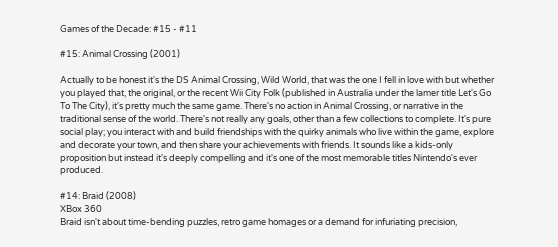Games of the Decade: #15 - #11

#15: Animal Crossing (2001)

Actually to be honest it's the DS Animal Crossing, Wild World, that was the one I fell in love with but whether you played that, the original, or the recent Wii City Folk (published in Australia under the lamer title Let's Go To The City), it's pretty much the same game. There's no action in Animal Crossing, or narrative in the traditional sense of the world. There's not really any goals, other than a few collections to complete. It's pure social play; you interact with and build friendships with the quirky animals who live within the game, explore and decorate your town, and then share your achievements with friends. It sounds like a kids-only proposition but instead it's deeply compelling and it's one of the most memorable titles Nintendo's ever produced.

#14: Braid (2008)
XBox 360
Braid isn't about time-bending puzzles, retro game homages or a demand for infuriating precision,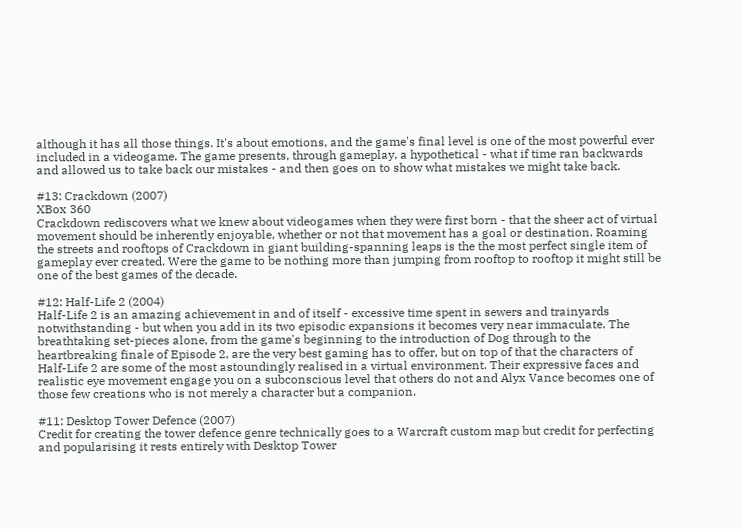although it has all those things. It's about emotions, and the game's final level is one of the most powerful ever included in a videogame. The game presents, through gameplay, a hypothetical - what if time ran backwards and allowed us to take back our mistakes - and then goes on to show what mistakes we might take back.

#13: Crackdown (2007)
XBox 360
Crackdown rediscovers what we knew about videogames when they were first born - that the sheer act of virtual movement should be inherently enjoyable, whether or not that movement has a goal or destination. Roaming the streets and rooftops of Crackdown in giant building-spanning leaps is the the most perfect single item of gameplay ever created. Were the game to be nothing more than jumping from rooftop to rooftop it might still be one of the best games of the decade.

#12: Half-Life 2 (2004)
Half-Life 2 is an amazing achievement in and of itself - excessive time spent in sewers and trainyards notwithstanding - but when you add in its two episodic expansions it becomes very near immaculate. The breathtaking set-pieces alone, from the game's beginning to the introduction of Dog through to the heartbreaking finale of Episode 2, are the very best gaming has to offer, but on top of that the characters of Half-Life 2 are some of the most astoundingly realised in a virtual environment. Their expressive faces and realistic eye movement engage you on a subconscious level that others do not and Alyx Vance becomes one of those few creations who is not merely a character but a companion.

#11: Desktop Tower Defence (2007)
Credit for creating the tower defence genre technically goes to a Warcraft custom map but credit for perfecting and popularising it rests entirely with Desktop Tower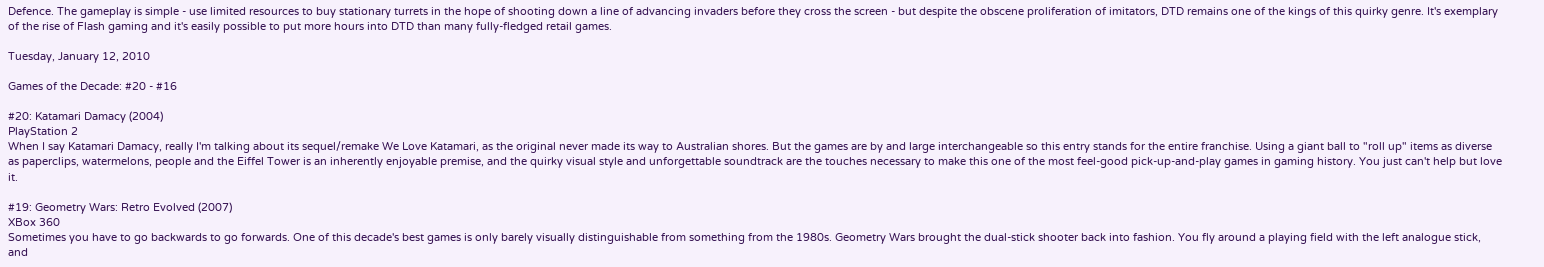Defence. The gameplay is simple - use limited resources to buy stationary turrets in the hope of shooting down a line of advancing invaders before they cross the screen - but despite the obscene proliferation of imitators, DTD remains one of the kings of this quirky genre. It's exemplary of the rise of Flash gaming and it's easily possible to put more hours into DTD than many fully-fledged retail games.

Tuesday, January 12, 2010

Games of the Decade: #20 - #16

#20: Katamari Damacy (2004)
PlayStation 2
When I say Katamari Damacy, really I'm talking about its sequel/remake We Love Katamari, as the original never made its way to Australian shores. But the games are by and large interchangeable so this entry stands for the entire franchise. Using a giant ball to "roll up" items as diverse as paperclips, watermelons, people and the Eiffel Tower is an inherently enjoyable premise, and the quirky visual style and unforgettable soundtrack are the touches necessary to make this one of the most feel-good pick-up-and-play games in gaming history. You just can't help but love it.

#19: Geometry Wars: Retro Evolved (2007)
XBox 360
Sometimes you have to go backwards to go forwards. One of this decade's best games is only barely visually distinguishable from something from the 1980s. Geometry Wars brought the dual-stick shooter back into fashion. You fly around a playing field with the left analogue stick, and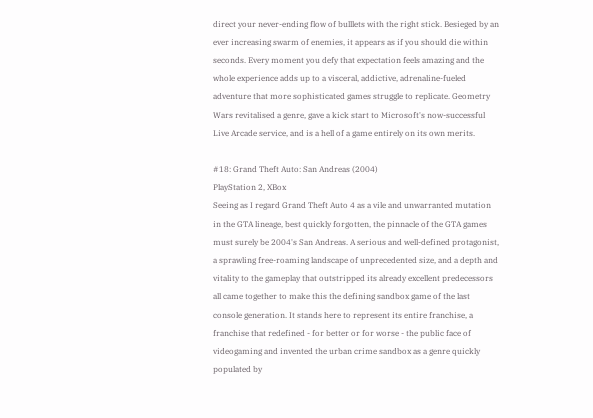direct your never-ending flow of bulllets with the right stick. Besieged by an ever increasing swarm of enemies, it appears as if you should die within seconds. Every moment you defy that expectation feels amazing and the whole experience adds up to a visceral, addictive, adrenaline-fueled adventure that more sophisticated games struggle to replicate. Geometry Wars revitalised a genre, gave a kick start to Microsoft's now-successful Live Arcade service, and is a hell of a game entirely on its own merits.

#18: Grand Theft Auto: San Andreas (2004)
PlayStation 2, XBox
Seeing as I regard Grand Theft Auto 4 as a vile and unwarranted mutation in the GTA lineage, best quickly forgotten, the pinnacle of the GTA games must surely be 2004's San Andreas. A serious and well-defined protagonist, a sprawling free-roaming landscape of unprecedented size, and a depth and vitality to the gameplay that outstripped its already excellent predecessors all came together to make this the defining sandbox game of the last console generation. It stands here to represent its entire franchise, a franchise that redefined - for better or for worse - the public face of videogaming and invented the urban crime sandbox as a genre quickly populated by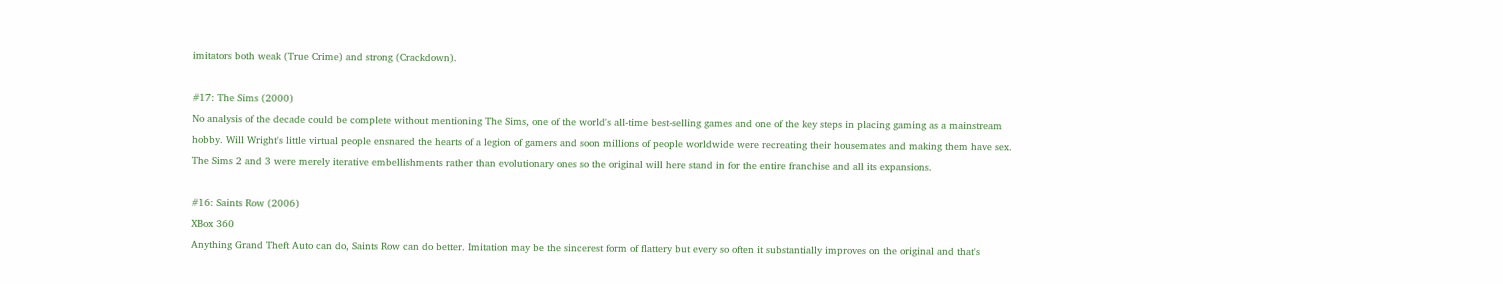imitators both weak (True Crime) and strong (Crackdown).

#17: The Sims (2000)
No analysis of the decade could be complete without mentioning The Sims, one of the world's all-time best-selling games and one of the key steps in placing gaming as a mainstream hobby. Will Wright's little virtual people ensnared the hearts of a legion of gamers and soon millions of people worldwide were recreating their housemates and making them have sex. The Sims 2 and 3 were merely iterative embellishments rather than evolutionary ones so the original will here stand in for the entire franchise and all its expansions.

#16: Saints Row (2006)
XBox 360
Anything Grand Theft Auto can do, Saints Row can do better. Imitation may be the sincerest form of flattery but every so often it substantially improves on the original and that's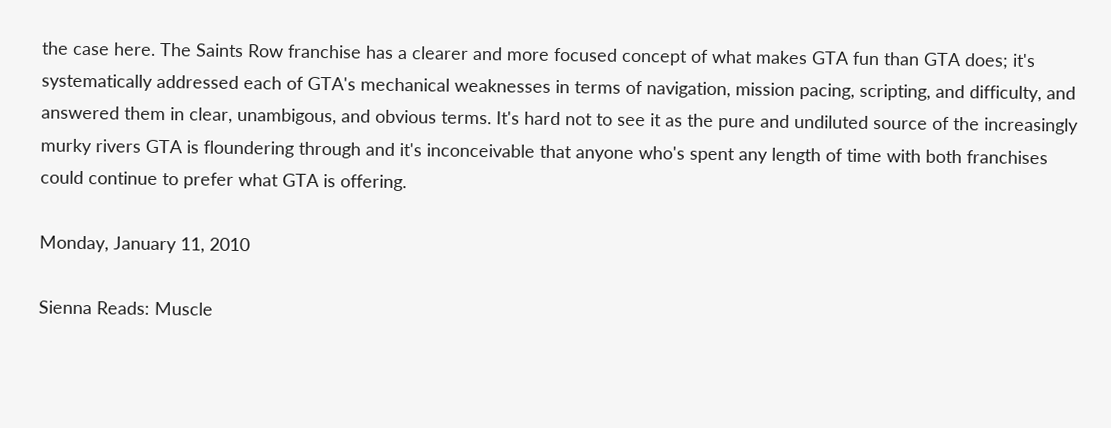the case here. The Saints Row franchise has a clearer and more focused concept of what makes GTA fun than GTA does; it's systematically addressed each of GTA's mechanical weaknesses in terms of navigation, mission pacing, scripting, and difficulty, and answered them in clear, unambigous, and obvious terms. It's hard not to see it as the pure and undiluted source of the increasingly murky rivers GTA is floundering through and it's inconceivable that anyone who's spent any length of time with both franchises could continue to prefer what GTA is offering.

Monday, January 11, 2010

Sienna Reads: Muscle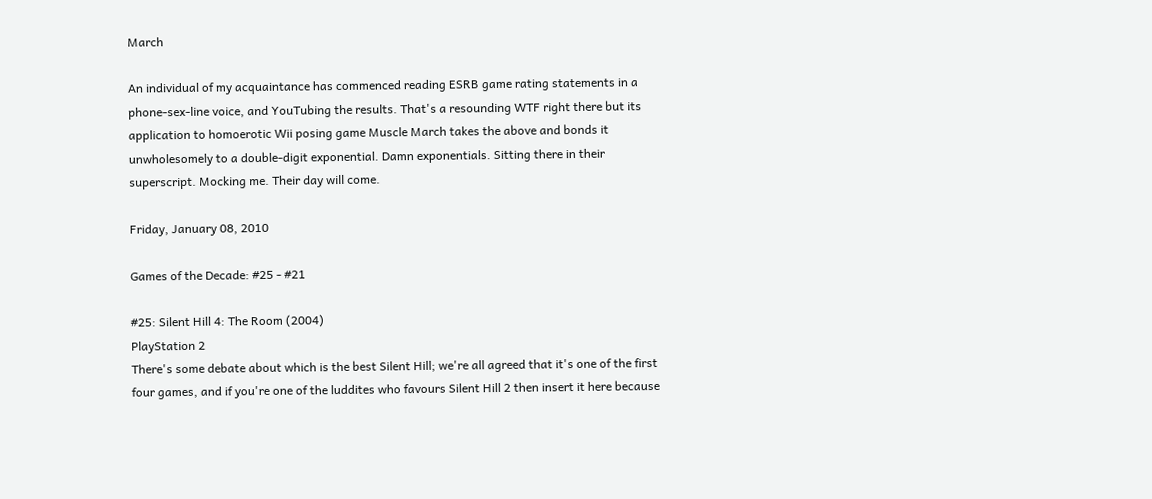March

An individual of my acquaintance has commenced reading ESRB game rating statements in a phone-sex-line voice, and YouTubing the results. That's a resounding WTF right there but its application to homoerotic Wii posing game Muscle March takes the above and bonds it unwholesomely to a double-digit exponential. Damn exponentials. Sitting there in their superscript. Mocking me. Their day will come.

Friday, January 08, 2010

Games of the Decade: #25 - #21

#25: Silent Hill 4: The Room (2004)
PlayStation 2
There's some debate about which is the best Silent Hill; we're all agreed that it's one of the first four games, and if you're one of the luddites who favours Silent Hill 2 then insert it here because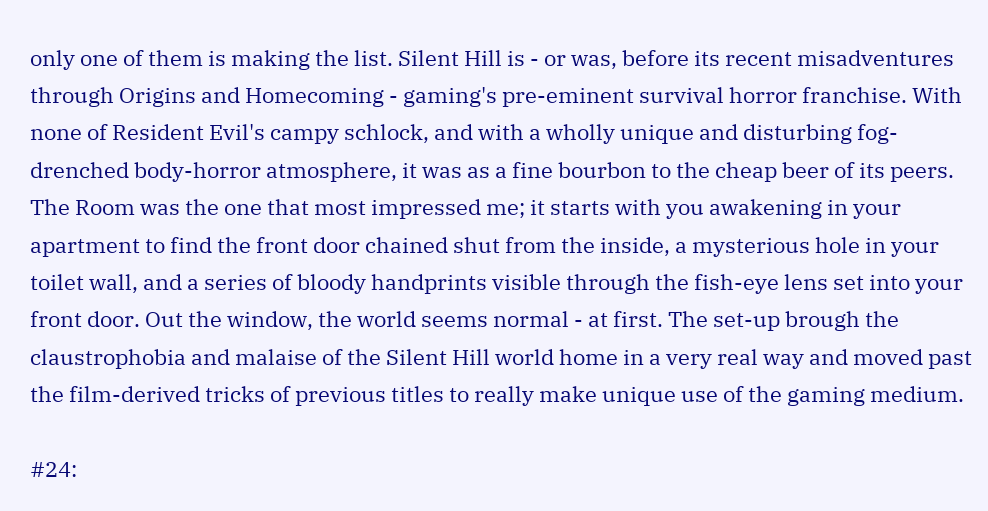only one of them is making the list. Silent Hill is - or was, before its recent misadventures through Origins and Homecoming - gaming's pre-eminent survival horror franchise. With none of Resident Evil's campy schlock, and with a wholly unique and disturbing fog-drenched body-horror atmosphere, it was as a fine bourbon to the cheap beer of its peers. The Room was the one that most impressed me; it starts with you awakening in your apartment to find the front door chained shut from the inside, a mysterious hole in your toilet wall, and a series of bloody handprints visible through the fish-eye lens set into your front door. Out the window, the world seems normal - at first. The set-up brough the claustrophobia and malaise of the Silent Hill world home in a very real way and moved past the film-derived tricks of previous titles to really make unique use of the gaming medium.

#24: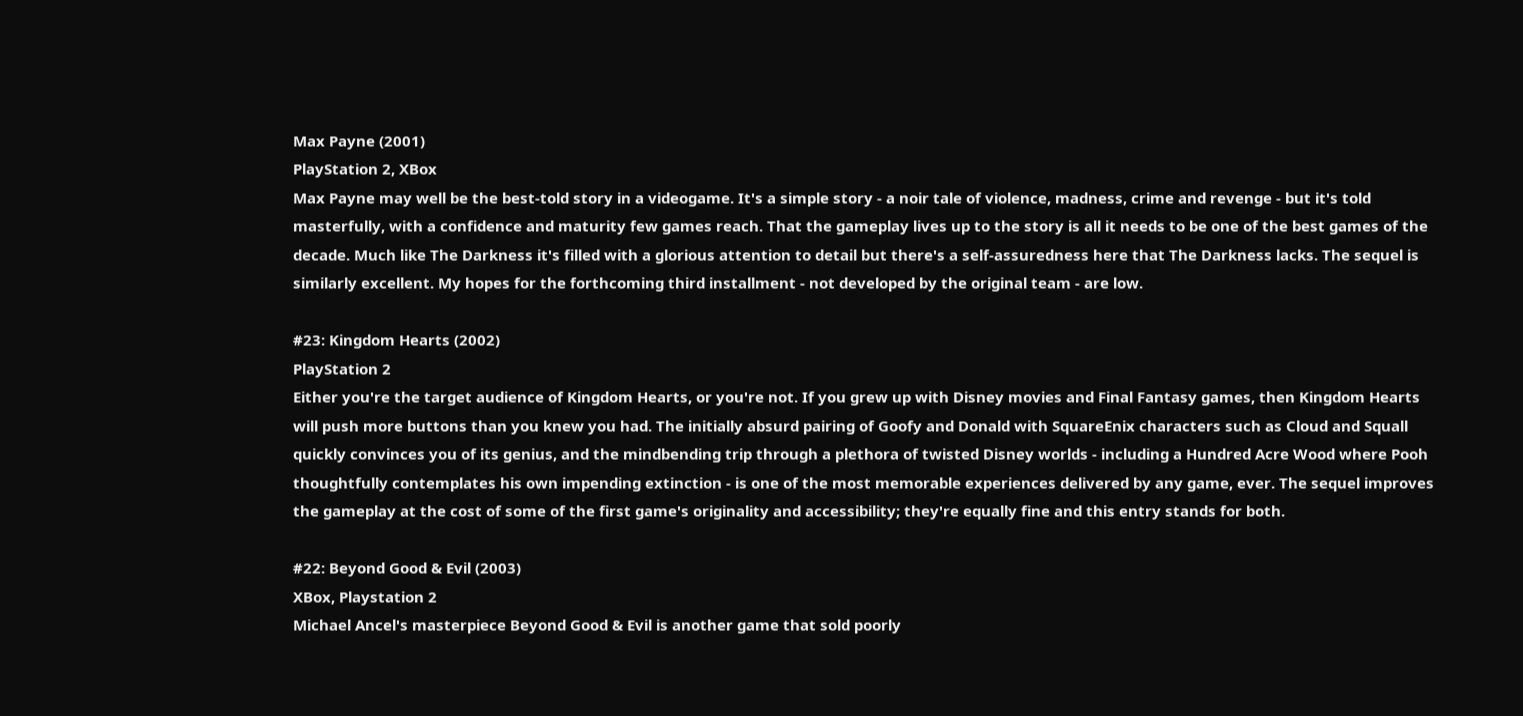Max Payne (2001)
PlayStation 2, XBox
Max Payne may well be the best-told story in a videogame. It's a simple story - a noir tale of violence, madness, crime and revenge - but it's told masterfully, with a confidence and maturity few games reach. That the gameplay lives up to the story is all it needs to be one of the best games of the decade. Much like The Darkness it's filled with a glorious attention to detail but there's a self-assuredness here that The Darkness lacks. The sequel is similarly excellent. My hopes for the forthcoming third installment - not developed by the original team - are low.

#23: Kingdom Hearts (2002)
PlayStation 2
Either you're the target audience of Kingdom Hearts, or you're not. If you grew up with Disney movies and Final Fantasy games, then Kingdom Hearts will push more buttons than you knew you had. The initially absurd pairing of Goofy and Donald with SquareEnix characters such as Cloud and Squall quickly convinces you of its genius, and the mindbending trip through a plethora of twisted Disney worlds - including a Hundred Acre Wood where Pooh thoughtfully contemplates his own impending extinction - is one of the most memorable experiences delivered by any game, ever. The sequel improves the gameplay at the cost of some of the first game's originality and accessibility; they're equally fine and this entry stands for both.

#22: Beyond Good & Evil (2003)
XBox, Playstation 2
Michael Ancel's masterpiece Beyond Good & Evil is another game that sold poorly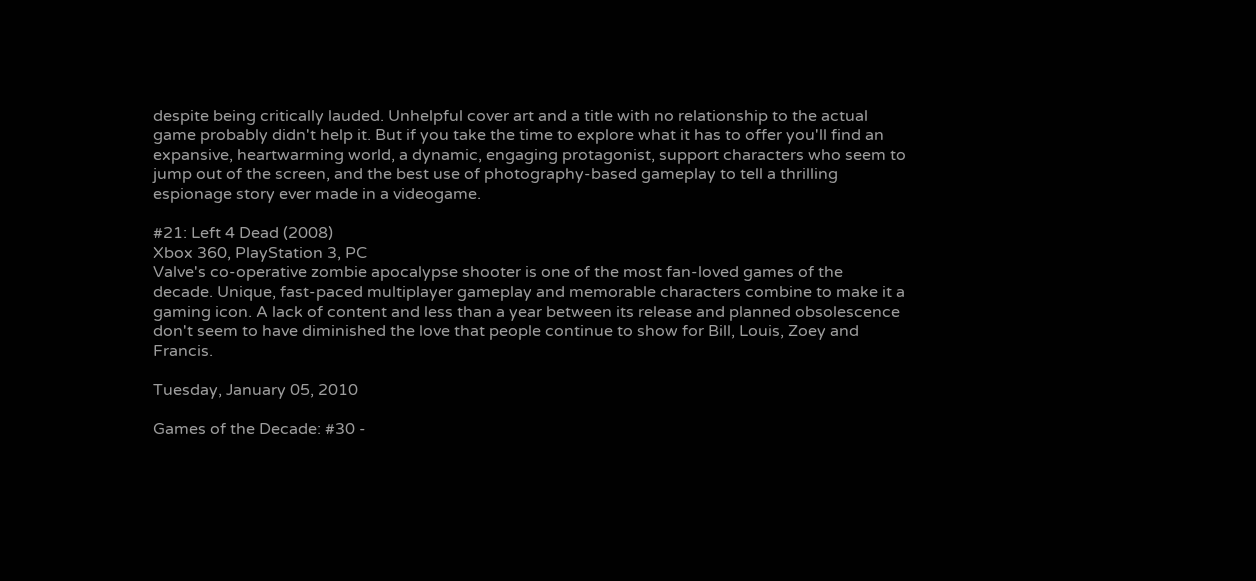despite being critically lauded. Unhelpful cover art and a title with no relationship to the actual game probably didn't help it. But if you take the time to explore what it has to offer you'll find an expansive, heartwarming world, a dynamic, engaging protagonist, support characters who seem to jump out of the screen, and the best use of photography-based gameplay to tell a thrilling espionage story ever made in a videogame.

#21: Left 4 Dead (2008)
Xbox 360, PlayStation 3, PC
Valve's co-operative zombie apocalypse shooter is one of the most fan-loved games of the decade. Unique, fast-paced multiplayer gameplay and memorable characters combine to make it a gaming icon. A lack of content and less than a year between its release and planned obsolescence don't seem to have diminished the love that people continue to show for Bill, Louis, Zoey and Francis.

Tuesday, January 05, 2010

Games of the Decade: #30 -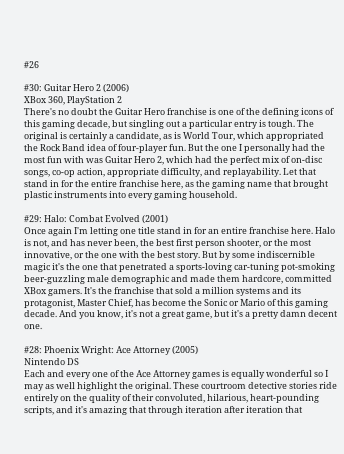#26

#30: Guitar Hero 2 (2006)
XBox 360, PlayStation 2
There's no doubt the Guitar Hero franchise is one of the defining icons of this gaming decade, but singling out a particular entry is tough. The original is certainly a candidate, as is World Tour, which appropriated the Rock Band idea of four-player fun. But the one I personally had the most fun with was Guitar Hero 2, which had the perfect mix of on-disc songs, co-op action, appropriate difficulty, and replayability. Let that stand in for the entire franchise here, as the gaming name that brought plastic instruments into every gaming household.

#29: Halo: Combat Evolved (2001)
Once again I'm letting one title stand in for an entire franchise here. Halo is not, and has never been, the best first person shooter, or the most innovative, or the one with the best story. But by some indiscernible magic it's the one that penetrated a sports-loving car-tuning pot-smoking beer-guzzling male demographic and made them hardcore, committed XBox gamers. It's the franchise that sold a million systems and its protagonist, Master Chief, has become the Sonic or Mario of this gaming decade. And you know, it's not a great game, but it's a pretty damn decent one.

#28: Phoenix Wright: Ace Attorney (2005)
Nintendo DS
Each and every one of the Ace Attorney games is equally wonderful so I may as well highlight the original. These courtroom detective stories ride entirely on the quality of their convoluted, hilarious, heart-pounding scripts, and it's amazing that through iteration after iteration that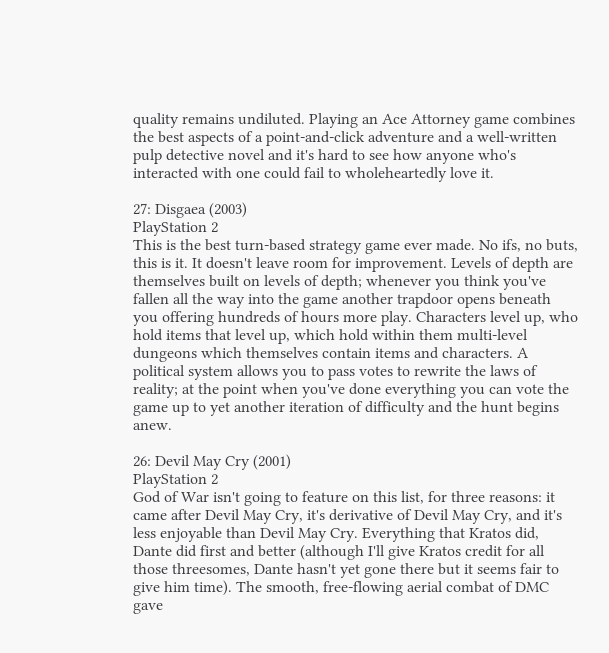quality remains undiluted. Playing an Ace Attorney game combines the best aspects of a point-and-click adventure and a well-written pulp detective novel and it's hard to see how anyone who's interacted with one could fail to wholeheartedly love it.

27: Disgaea (2003)
PlayStation 2
This is the best turn-based strategy game ever made. No ifs, no buts, this is it. It doesn't leave room for improvement. Levels of depth are themselves built on levels of depth; whenever you think you've fallen all the way into the game another trapdoor opens beneath you offering hundreds of hours more play. Characters level up, who hold items that level up, which hold within them multi-level dungeons which themselves contain items and characters. A political system allows you to pass votes to rewrite the laws of reality; at the point when you've done everything you can vote the game up to yet another iteration of difficulty and the hunt begins anew.

26: Devil May Cry (2001)
PlayStation 2
God of War isn't going to feature on this list, for three reasons: it came after Devil May Cry, it's derivative of Devil May Cry, and it's less enjoyable than Devil May Cry. Everything that Kratos did, Dante did first and better (although I'll give Kratos credit for all those threesomes, Dante hasn't yet gone there but it seems fair to give him time). The smooth, free-flowing aerial combat of DMC gave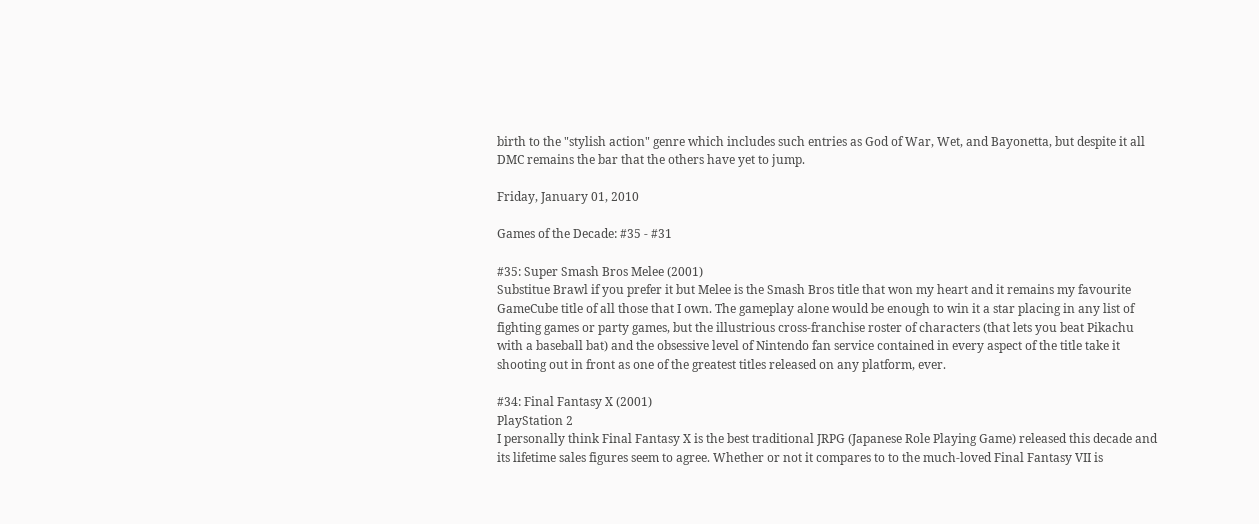birth to the "stylish action" genre which includes such entries as God of War, Wet, and Bayonetta, but despite it all DMC remains the bar that the others have yet to jump.

Friday, January 01, 2010

Games of the Decade: #35 - #31

#35: Super Smash Bros Melee (2001)
Substitue Brawl if you prefer it but Melee is the Smash Bros title that won my heart and it remains my favourite GameCube title of all those that I own. The gameplay alone would be enough to win it a star placing in any list of fighting games or party games, but the illustrious cross-franchise roster of characters (that lets you beat Pikachu with a baseball bat) and the obsessive level of Nintendo fan service contained in every aspect of the title take it shooting out in front as one of the greatest titles released on any platform, ever.

#34: Final Fantasy X (2001)
PlayStation 2
I personally think Final Fantasy X is the best traditional JRPG (Japanese Role Playing Game) released this decade and its lifetime sales figures seem to agree. Whether or not it compares to to the much-loved Final Fantasy VII is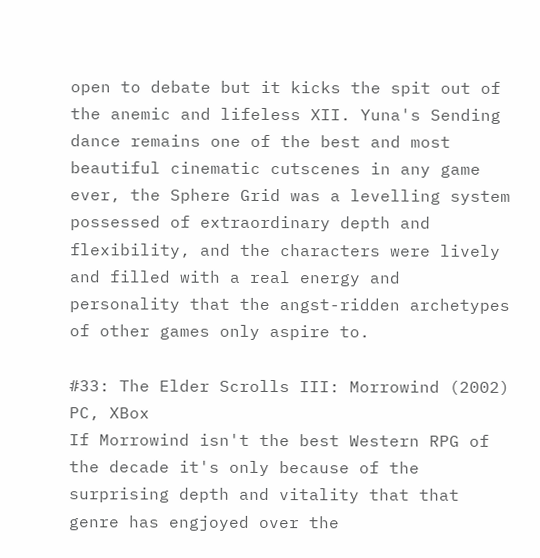open to debate but it kicks the spit out of the anemic and lifeless XII. Yuna's Sending dance remains one of the best and most beautiful cinematic cutscenes in any game ever, the Sphere Grid was a levelling system possessed of extraordinary depth and flexibility, and the characters were lively and filled with a real energy and personality that the angst-ridden archetypes of other games only aspire to.

#33: The Elder Scrolls III: Morrowind (2002)
PC, XBox
If Morrowind isn't the best Western RPG of the decade it's only because of the surprising depth and vitality that that genre has engjoyed over the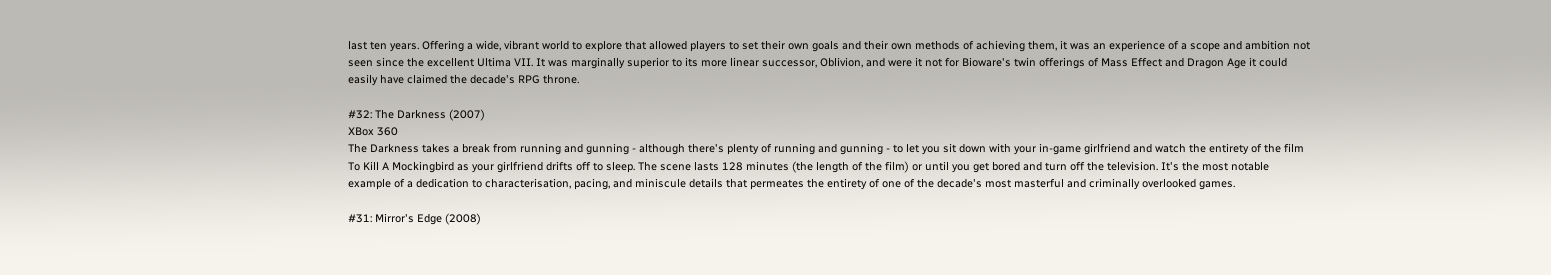last ten years. Offering a wide, vibrant world to explore that allowed players to set their own goals and their own methods of achieving them, it was an experience of a scope and ambition not seen since the excellent Ultima VII. It was marginally superior to its more linear successor, Oblivion, and were it not for Bioware's twin offerings of Mass Effect and Dragon Age it could easily have claimed the decade's RPG throne.

#32: The Darkness (2007)
XBox 360
The Darkness takes a break from running and gunning - although there's plenty of running and gunning - to let you sit down with your in-game girlfriend and watch the entirety of the film To Kill A Mockingbird as your girlfriend drifts off to sleep. The scene lasts 128 minutes (the length of the film) or until you get bored and turn off the television. It's the most notable example of a dedication to characterisation, pacing, and miniscule details that permeates the entirety of one of the decade's most masterful and criminally overlooked games.

#31: Mirror's Edge (2008)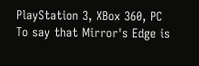PlayStation 3, XBox 360, PC
To say that Mirror's Edge is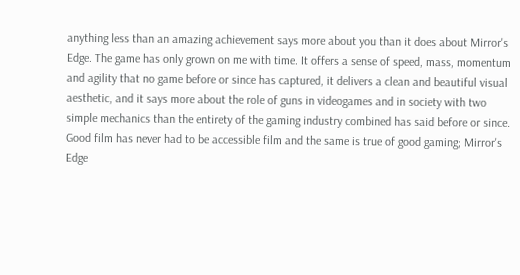anything less than an amazing achievement says more about you than it does about Mirror's Edge. The game has only grown on me with time. It offers a sense of speed, mass, momentum and agility that no game before or since has captured, it delivers a clean and beautiful visual aesthetic, and it says more about the role of guns in videogames and in society with two simple mechanics than the entirety of the gaming industry combined has said before or since. Good film has never had to be accessible film and the same is true of good gaming; Mirror's Edge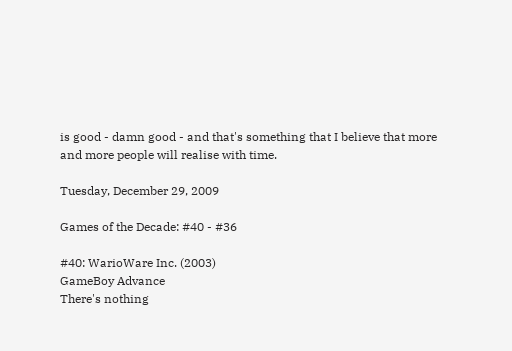is good - damn good - and that's something that I believe that more and more people will realise with time.

Tuesday, December 29, 2009

Games of the Decade: #40 - #36

#40: WarioWare Inc. (2003)
GameBoy Advance
There's nothing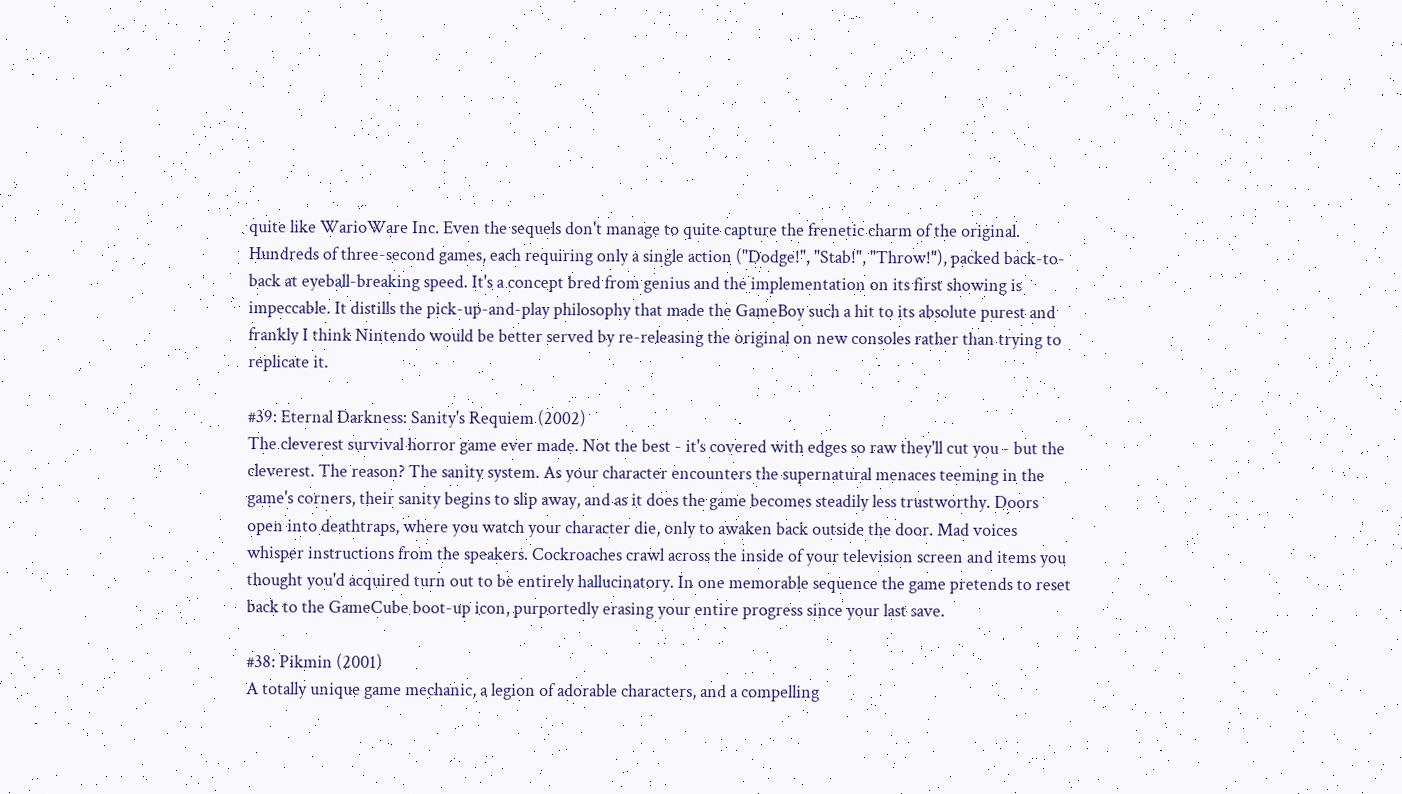quite like WarioWare Inc. Even the sequels don't manage to quite capture the frenetic charm of the original. Hundreds of three-second games, each requiring only a single action ("Dodge!", "Stab!", "Throw!"), packed back-to-back at eyeball-breaking speed. It's a concept bred from genius and the implementation on its first showing is impeccable. It distills the pick-up-and-play philosophy that made the GameBoy such a hit to its absolute purest and frankly I think Nintendo would be better served by re-releasing the original on new consoles rather than trying to replicate it.

#39: Eternal Darkness: Sanity's Requiem (2002)
The cleverest survival horror game ever made. Not the best - it's covered with edges so raw they'll cut you - but the cleverest. The reason? The sanity system. As your character encounters the supernatural menaces teeming in the game's corners, their sanity begins to slip away, and as it does the game becomes steadily less trustworthy. Doors open into deathtraps, where you watch your character die, only to awaken back outside the door. Mad voices whisper instructions from the speakers. Cockroaches crawl across the inside of your television screen and items you thought you'd acquired turn out to be entirely hallucinatory. In one memorable sequence the game pretends to reset back to the GameCube boot-up icon, purportedly erasing your entire progress since your last save.

#38: Pikmin (2001)
A totally unique game mechanic, a legion of adorable characters, and a compelling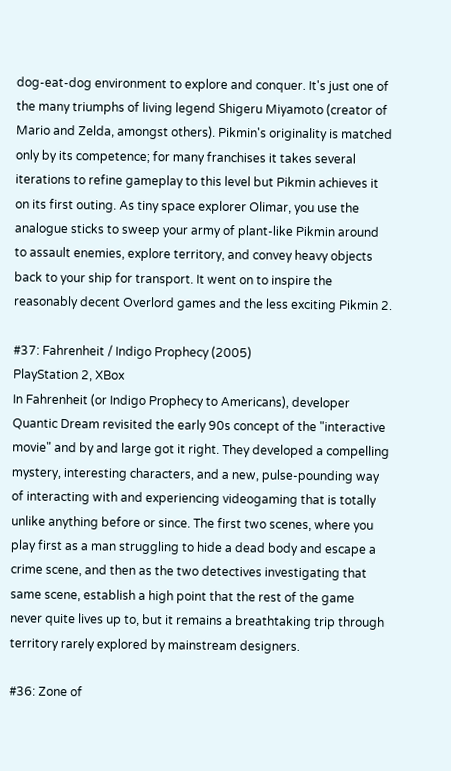dog-eat-dog environment to explore and conquer. It's just one of the many triumphs of living legend Shigeru Miyamoto (creator of Mario and Zelda, amongst others). Pikmin's originality is matched only by its competence; for many franchises it takes several iterations to refine gameplay to this level but Pikmin achieves it on its first outing. As tiny space explorer Olimar, you use the analogue sticks to sweep your army of plant-like Pikmin around to assault enemies, explore territory, and convey heavy objects back to your ship for transport. It went on to inspire the reasonably decent Overlord games and the less exciting Pikmin 2.

#37: Fahrenheit / Indigo Prophecy (2005)
PlayStation 2, XBox
In Fahrenheit (or Indigo Prophecy to Americans), developer Quantic Dream revisited the early 90s concept of the "interactive movie" and by and large got it right. They developed a compelling mystery, interesting characters, and a new, pulse-pounding way of interacting with and experiencing videogaming that is totally unlike anything before or since. The first two scenes, where you play first as a man struggling to hide a dead body and escape a crime scene, and then as the two detectives investigating that same scene, establish a high point that the rest of the game never quite lives up to, but it remains a breathtaking trip through territory rarely explored by mainstream designers.

#36: Zone of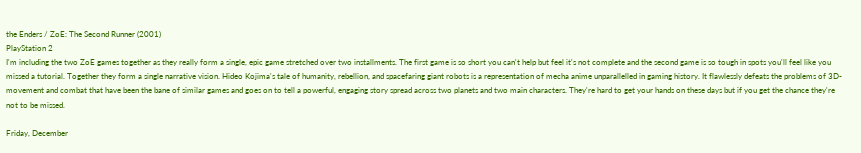the Enders / ZoE: The Second Runner (2001)
PlayStation 2
I'm including the two ZoE games together as they really form a single, epic game stretched over two installments. The first game is so short you can't help but feel it's not complete and the second game is so tough in spots you'll feel like you missed a tutorial. Together they form a single narrative vision. Hideo Kojima's tale of humanity, rebellion, and spacefaring giant robots is a representation of mecha anime unparallelled in gaming history. It flawlessly defeats the problems of 3D-movement and combat that have been the bane of similar games and goes on to tell a powerful, engaging story spread across two planets and two main characters. They're hard to get your hands on these days but if you get the chance they're not to be missed.

Friday, December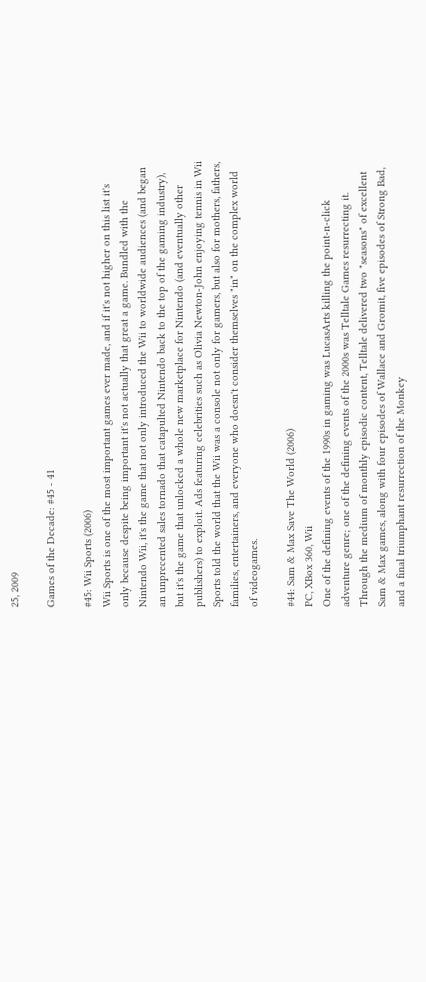25, 2009

Games of the Decade: #45 - 41

#45: Wii Sports (2006)
Wii Sports is one of the most important games ever made, and if it's not higher on this list it's only because despite being important it's not actually that great a game. Bundled with the Nintendo Wii, it's the game that not only introduced the Wii to worldwide audiences (and began an unprecented sales tornado that catapulted Nintendo back to the top of the gaming industry), but it's the game that unlocked a whole new marketplace for Nintendo (and eventually other publishers) to exploit. Ads featuring celebrities such as Olivia Newton-John enjoying tennis in Wii Sports told the world that the Wii was a console not only for gamers, but also for mothers, fathers, families, entertainers, and everyone who doesn't consider themselves "in" on the complex world of videogames.

#44: Sam & Max Save The World (2006)
PC, XBox 360, Wii
One of the defining events of the 1990s in gaming was LucasArts killing the point-n-click adventure genre; one of the defining events of the 2000s was Telltale Games resurrecting it. Through the medium of monthly episodic content, Telltale delivered two "seasons" of excellent Sam & Max games, along with four episodes of Wallace and Gromit, five episodes of Strong Bad, and a final triumphant resurrection of the Monkey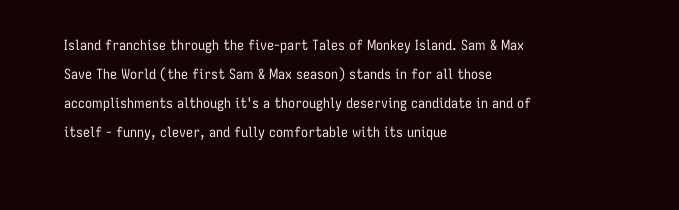Island franchise through the five-part Tales of Monkey Island. Sam & Max Save The World (the first Sam & Max season) stands in for all those accomplishments although it's a thoroughly deserving candidate in and of itself - funny, clever, and fully comfortable with its unique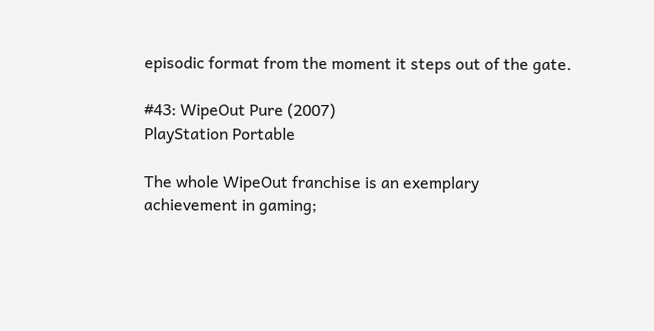episodic format from the moment it steps out of the gate.

#43: WipeOut Pure (2007)
PlayStation Portable

The whole WipeOut franchise is an exemplary achievement in gaming;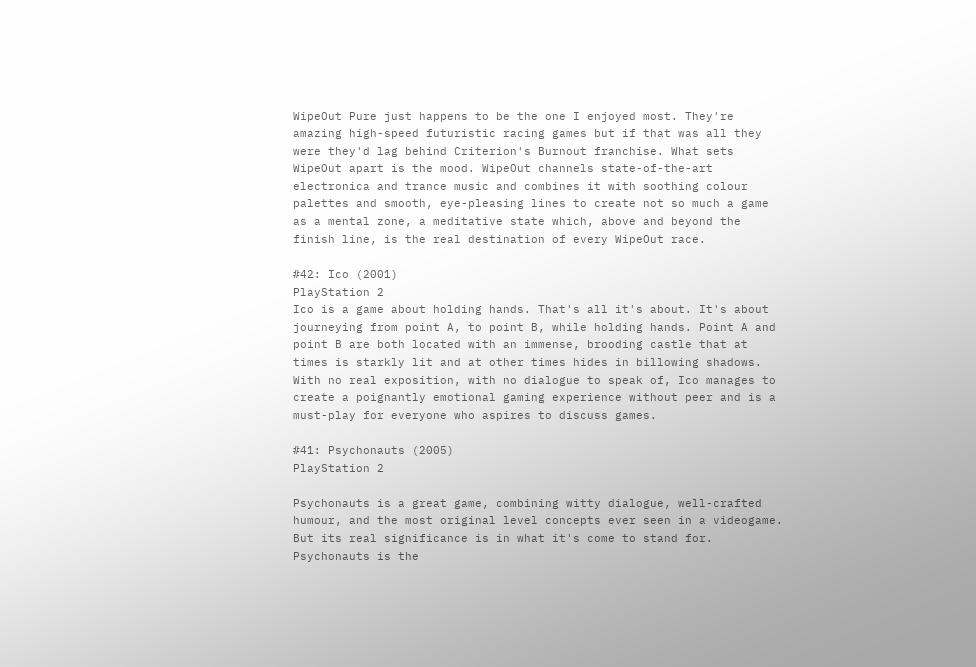WipeOut Pure just happens to be the one I enjoyed most. They're amazing high-speed futuristic racing games but if that was all they were they'd lag behind Criterion's Burnout franchise. What sets WipeOut apart is the mood. WipeOut channels state-of-the-art electronica and trance music and combines it with soothing colour palettes and smooth, eye-pleasing lines to create not so much a game as a mental zone, a meditative state which, above and beyond the finish line, is the real destination of every WipeOut race.

#42: Ico (2001)
PlayStation 2
Ico is a game about holding hands. That's all it's about. It's about journeying from point A, to point B, while holding hands. Point A and point B are both located with an immense, brooding castle that at times is starkly lit and at other times hides in billowing shadows. With no real exposition, with no dialogue to speak of, Ico manages to create a poignantly emotional gaming experience without peer and is a must-play for everyone who aspires to discuss games.

#41: Psychonauts (2005)
PlayStation 2

Psychonauts is a great game, combining witty dialogue, well-crafted humour, and the most original level concepts ever seen in a videogame. But its real significance is in what it's come to stand for. Psychonauts is the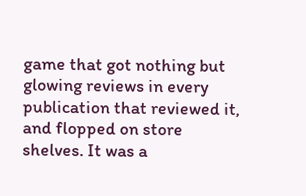game that got nothing but glowing reviews in every publication that reviewed it, and flopped on store shelves. It was a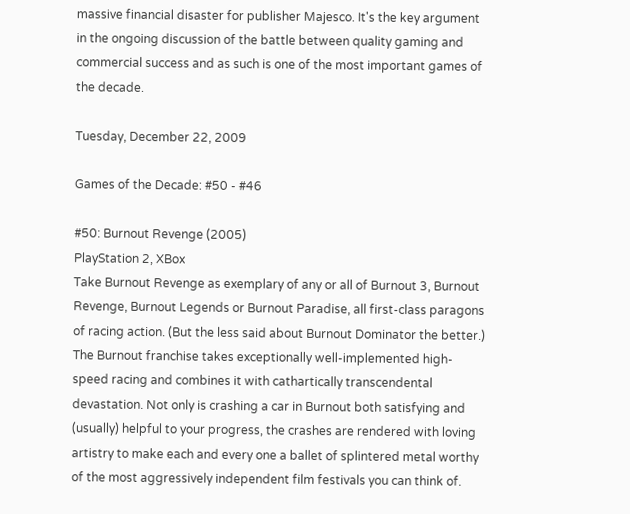massive financial disaster for publisher Majesco. It's the key argument in the ongoing discussion of the battle between quality gaming and commercial success and as such is one of the most important games of the decade.

Tuesday, December 22, 2009

Games of the Decade: #50 - #46

#50: Burnout Revenge (2005)
PlayStation 2, XBox
Take Burnout Revenge as exemplary of any or all of Burnout 3, Burnout Revenge, Burnout Legends or Burnout Paradise, all first-class paragons of racing action. (But the less said about Burnout Dominator the better.) The Burnout franchise takes exceptionally well-implemented high-speed racing and combines it with cathartically transcendental devastation. Not only is crashing a car in Burnout both satisfying and (usually) helpful to your progress, the crashes are rendered with loving artistry to make each and every one a ballet of splintered metal worthy of the most aggressively independent film festivals you can think of.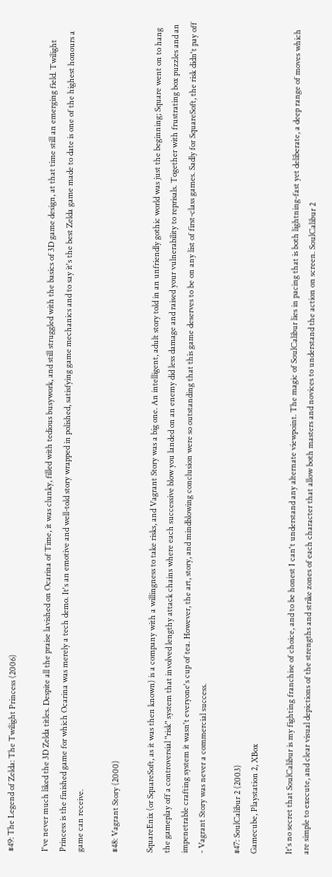#49: The Legend of Zelda: The Twilight Princess (2006)

I've never much liked the 3D Zelda titles. Despite all the praise lavished on Ocarina of Time, it was clunky, filled with tedious busywork, and still struggled with the basics of 3D game design, at that time still an emerging field. Twilight Princess is the finished game for which Ocarina was merely a tech demo. It's an emotive and well-told story wrapped in polished, satisfying game mechanics and to say it's the best Zelda game made to date is one of the highest honours a game can receive.

#48: Vagrant Story (2000)

SquareEnix (or SquareSoft, as it was then known) is a company with a willingness to take risks, and Vagrant Story was a big one. An intelligent, adult story told in an unfriendly gothic world was just the beginning; Square went on to hang the gameplay off a controversial "risk" system that involved lengthy attack chains where each successive blow you landed on an enemy did less damage and raised your vulnerability to reprisals. Together with frustrating box puzzles and an impenetrable crafting system it wasn't everyone's cup of tea. However, the art, story, and mindblowing conclusion were so outstanding that this game deserves to be on any list of first-class games. Sadly for SquareSoft, the risk didn't pay off - Vagrant Story was never a commercial success.

#47: SoulCalibur 2 (2003)
Gamecube, Playstation 2, XBox

It's no secret that SoulCalibur is my fighting franchise of choice, and to be honest I can't understand any alternate viewpoint. The magic of SoulCalibur lies in pacing that is both lightning-fast yet deliberate, a deep range of moves which are simple to execute, and clear visual depictions of the strengths and strike zones of each character that allow both masters and novices to understand the action on screen. SoulCalibur 2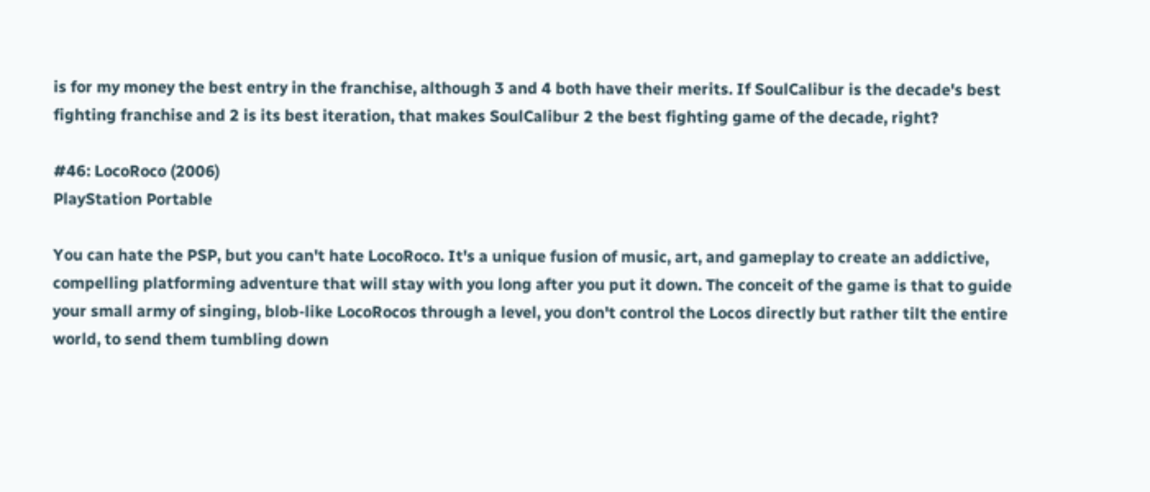is for my money the best entry in the franchise, although 3 and 4 both have their merits. If SoulCalibur is the decade's best fighting franchise and 2 is its best iteration, that makes SoulCalibur 2 the best fighting game of the decade, right?

#46: LocoRoco (2006)
PlayStation Portable

You can hate the PSP, but you can't hate LocoRoco. It's a unique fusion of music, art, and gameplay to create an addictive, compelling platforming adventure that will stay with you long after you put it down. The conceit of the game is that to guide your small army of singing, blob-like LocoRocos through a level, you don't control the Locos directly but rather tilt the entire world, to send them tumbling down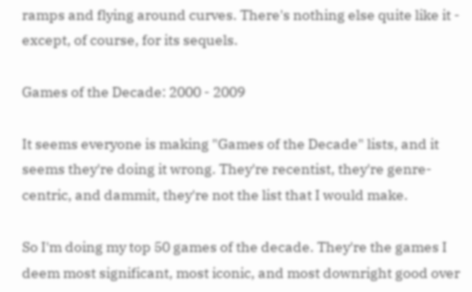ramps and flying around curves. There's nothing else quite like it - except, of course, for its sequels.

Games of the Decade: 2000 - 2009

It seems everyone is making "Games of the Decade" lists, and it seems they're doing it wrong. They're recentist, they're genre-centric, and dammit, they're not the list that I would make.

So I'm doing my top 50 games of the decade. They're the games I deem most significant, most iconic, and most downright good over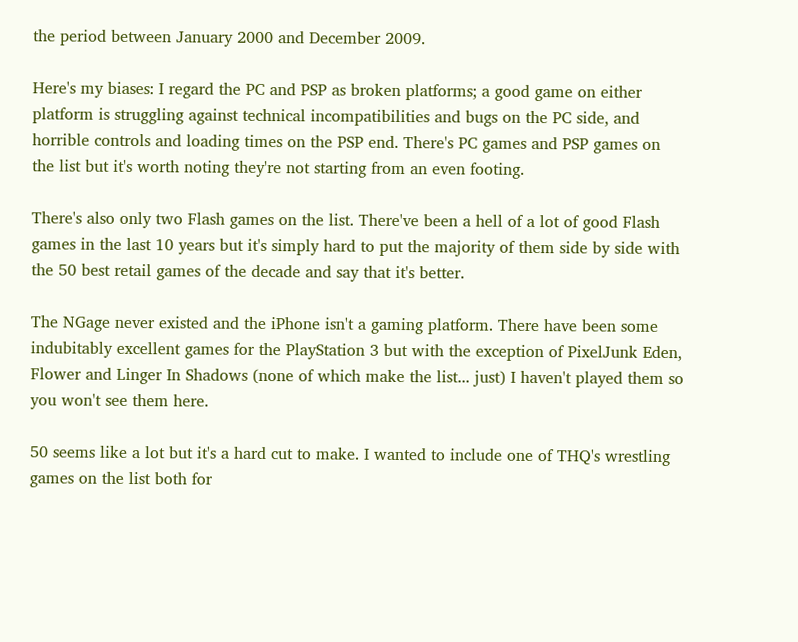the period between January 2000 and December 2009.

Here's my biases: I regard the PC and PSP as broken platforms; a good game on either platform is struggling against technical incompatibilities and bugs on the PC side, and horrible controls and loading times on the PSP end. There's PC games and PSP games on the list but it's worth noting they're not starting from an even footing.

There's also only two Flash games on the list. There've been a hell of a lot of good Flash games in the last 10 years but it's simply hard to put the majority of them side by side with the 50 best retail games of the decade and say that it's better.

The NGage never existed and the iPhone isn't a gaming platform. There have been some indubitably excellent games for the PlayStation 3 but with the exception of PixelJunk Eden, Flower and Linger In Shadows (none of which make the list... just) I haven't played them so you won't see them here.

50 seems like a lot but it's a hard cut to make. I wanted to include one of THQ's wrestling games on the list both for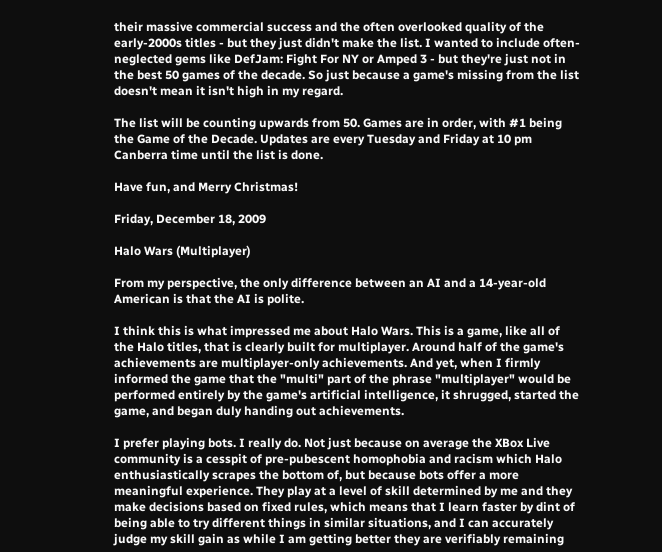their massive commercial success and the often overlooked quality of the early-2000s titles - but they just didn't make the list. I wanted to include often-neglected gems like DefJam: Fight For NY or Amped 3 - but they're just not in the best 50 games of the decade. So just because a game's missing from the list doesn't mean it isn't high in my regard.

The list will be counting upwards from 50. Games are in order, with #1 being the Game of the Decade. Updates are every Tuesday and Friday at 10 pm Canberra time until the list is done.

Have fun, and Merry Christmas!

Friday, December 18, 2009

Halo Wars (Multiplayer)

From my perspective, the only difference between an AI and a 14-year-old American is that the AI is polite.

I think this is what impressed me about Halo Wars. This is a game, like all of the Halo titles, that is clearly built for multiplayer. Around half of the game's achievements are multiplayer-only achievements. And yet, when I firmly informed the game that the "multi" part of the phrase "multiplayer" would be performed entirely by the game's artificial intelligence, it shrugged, started the game, and began duly handing out achievements.

I prefer playing bots. I really do. Not just because on average the XBox Live community is a cesspit of pre-pubescent homophobia and racism which Halo enthusiastically scrapes the bottom of, but because bots offer a more meaningful experience. They play at a level of skill determined by me and they make decisions based on fixed rules, which means that I learn faster by dint of being able to try different things in similar situations, and I can accurately judge my skill gain as while I am getting better they are verifiably remaining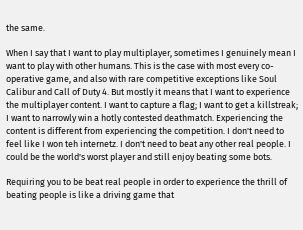the same.

When I say that I want to play multiplayer, sometimes I genuinely mean I want to play with other humans. This is the case with most every co-operative game, and also with rare competitive exceptions like Soul Calibur and Call of Duty 4. But mostly it means that I want to experience the multiplayer content. I want to capture a flag; I want to get a killstreak; I want to narrowly win a hotly contested deathmatch. Experiencing the content is different from experiencing the competition. I don't need to feel like I won teh internetz. I don't need to beat any other real people. I could be the world's worst player and still enjoy beating some bots.

Requiring you to be beat real people in order to experience the thrill of beating people is like a driving game that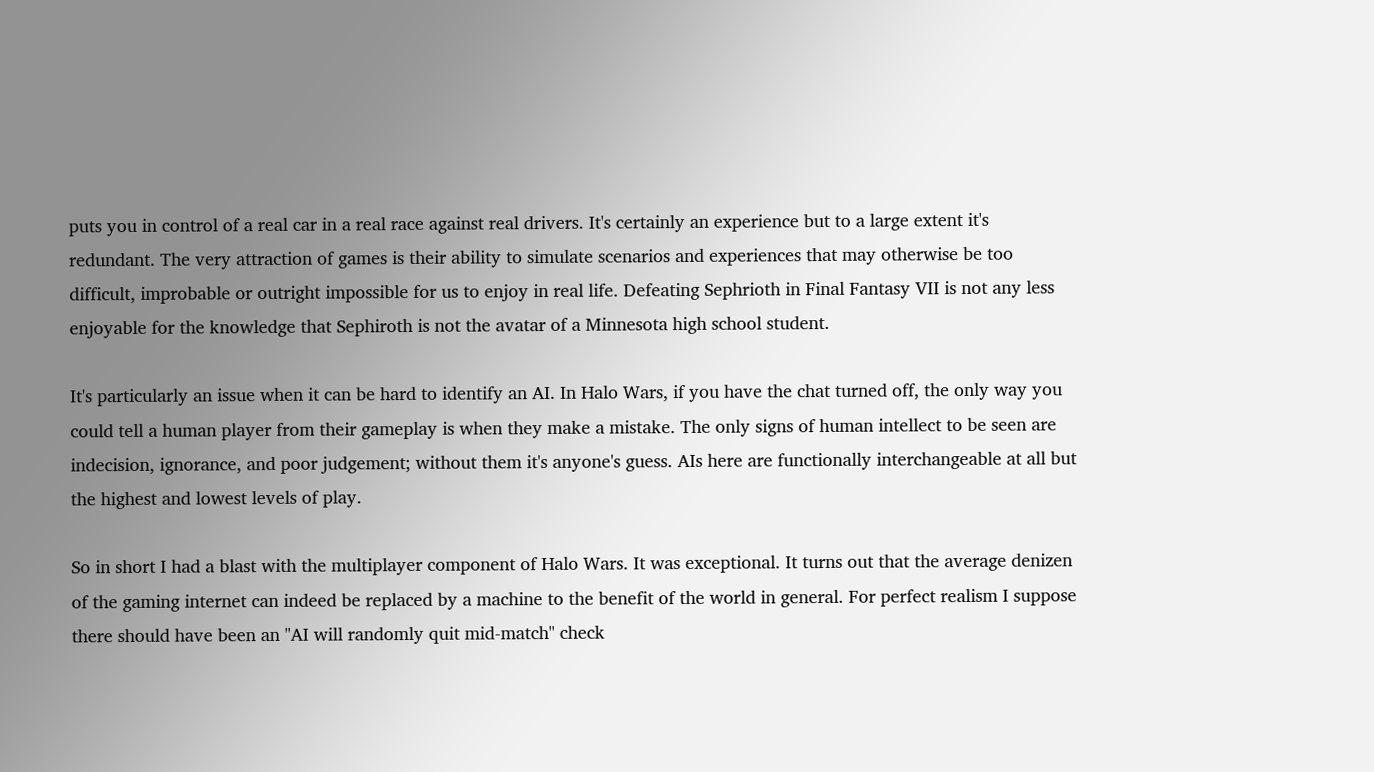puts you in control of a real car in a real race against real drivers. It's certainly an experience but to a large extent it's redundant. The very attraction of games is their ability to simulate scenarios and experiences that may otherwise be too difficult, improbable or outright impossible for us to enjoy in real life. Defeating Sephrioth in Final Fantasy VII is not any less enjoyable for the knowledge that Sephiroth is not the avatar of a Minnesota high school student.

It's particularly an issue when it can be hard to identify an AI. In Halo Wars, if you have the chat turned off, the only way you could tell a human player from their gameplay is when they make a mistake. The only signs of human intellect to be seen are indecision, ignorance, and poor judgement; without them it's anyone's guess. AIs here are functionally interchangeable at all but the highest and lowest levels of play.

So in short I had a blast with the multiplayer component of Halo Wars. It was exceptional. It turns out that the average denizen of the gaming internet can indeed be replaced by a machine to the benefit of the world in general. For perfect realism I suppose there should have been an "AI will randomly quit mid-match" check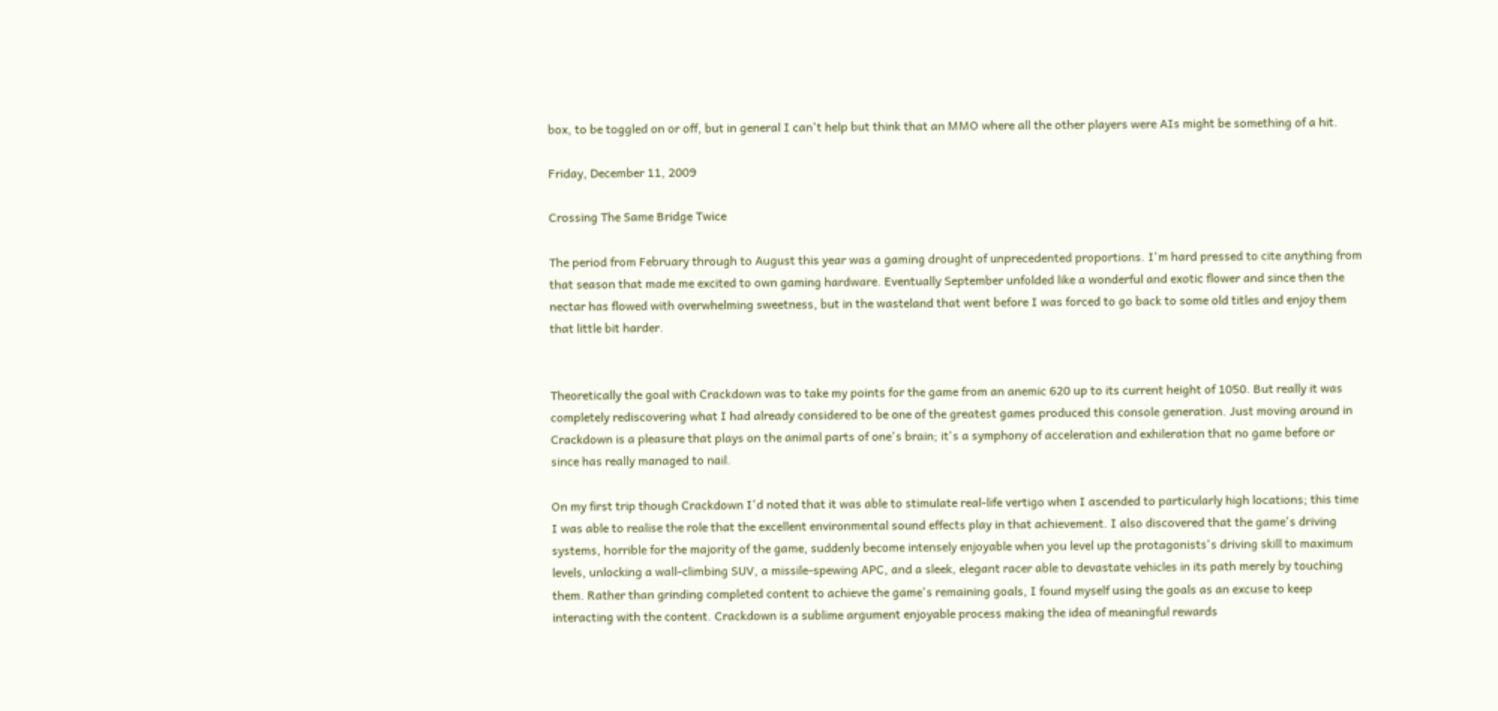box, to be toggled on or off, but in general I can't help but think that an MMO where all the other players were AIs might be something of a hit.

Friday, December 11, 2009

Crossing The Same Bridge Twice

The period from February through to August this year was a gaming drought of unprecedented proportions. I'm hard pressed to cite anything from that season that made me excited to own gaming hardware. Eventually September unfolded like a wonderful and exotic flower and since then the nectar has flowed with overwhelming sweetness, but in the wasteland that went before I was forced to go back to some old titles and enjoy them that little bit harder.


Theoretically the goal with Crackdown was to take my points for the game from an anemic 620 up to its current height of 1050. But really it was completely rediscovering what I had already considered to be one of the greatest games produced this console generation. Just moving around in Crackdown is a pleasure that plays on the animal parts of one's brain; it's a symphony of acceleration and exhileration that no game before or since has really managed to nail.

On my first trip though Crackdown I'd noted that it was able to stimulate real-life vertigo when I ascended to particularly high locations; this time I was able to realise the role that the excellent environmental sound effects play in that achievement. I also discovered that the game's driving systems, horrible for the majority of the game, suddenly become intensely enjoyable when you level up the protagonists's driving skill to maximum levels, unlocking a wall-climbing SUV, a missile-spewing APC, and a sleek, elegant racer able to devastate vehicles in its path merely by touching them. Rather than grinding completed content to achieve the game's remaining goals, I found myself using the goals as an excuse to keep interacting with the content. Crackdown is a sublime argument enjoyable process making the idea of meaningful rewards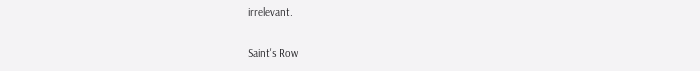irrelevant.

Saint's Row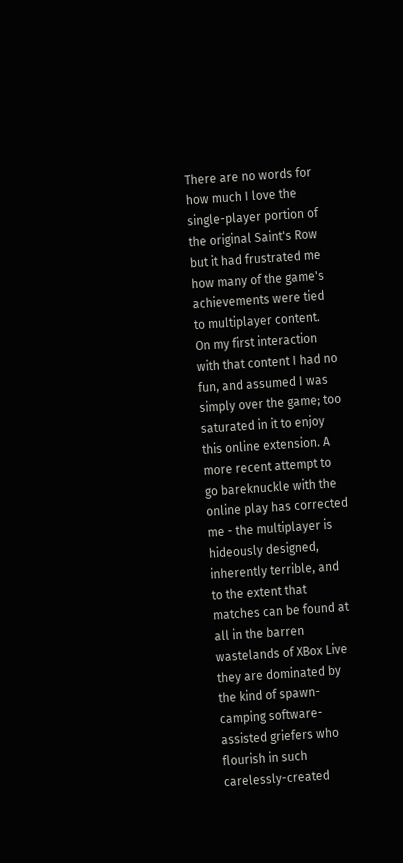There are no words for how much I love the single-player portion of the original Saint's Row but it had frustrated me how many of the game's achievements were tied to multiplayer content. On my first interaction with that content I had no fun, and assumed I was simply over the game; too saturated in it to enjoy this online extension. A more recent attempt to go bareknuckle with the online play has corrected me - the multiplayer is hideously designed, inherently terrible, and to the extent that matches can be found at all in the barren wastelands of XBox Live they are dominated by the kind of spawn-camping software-assisted griefers who flourish in such carelessly-created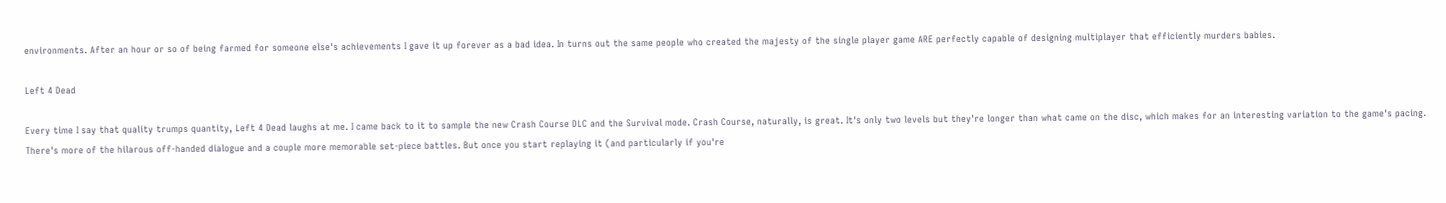environments. After an hour or so of being farmed for someone else's achievements I gave it up forever as a bad idea. In turns out the same people who created the majesty of the single player game ARE perfectly capable of designing multiplayer that efficiently murders babies.

Left 4 Dead

Every time I say that quality trumps quantity, Left 4 Dead laughs at me. I came back to it to sample the new Crash Course DLC and the Survival mode. Crash Course, naturally, is great. It's only two levels but they're longer than what came on the disc, which makes for an interesting variation to the game's pacing. There's more of the hilarous off-handed dialogue and a couple more memorable set-piece battles. But once you start replaying it (and particularly if you're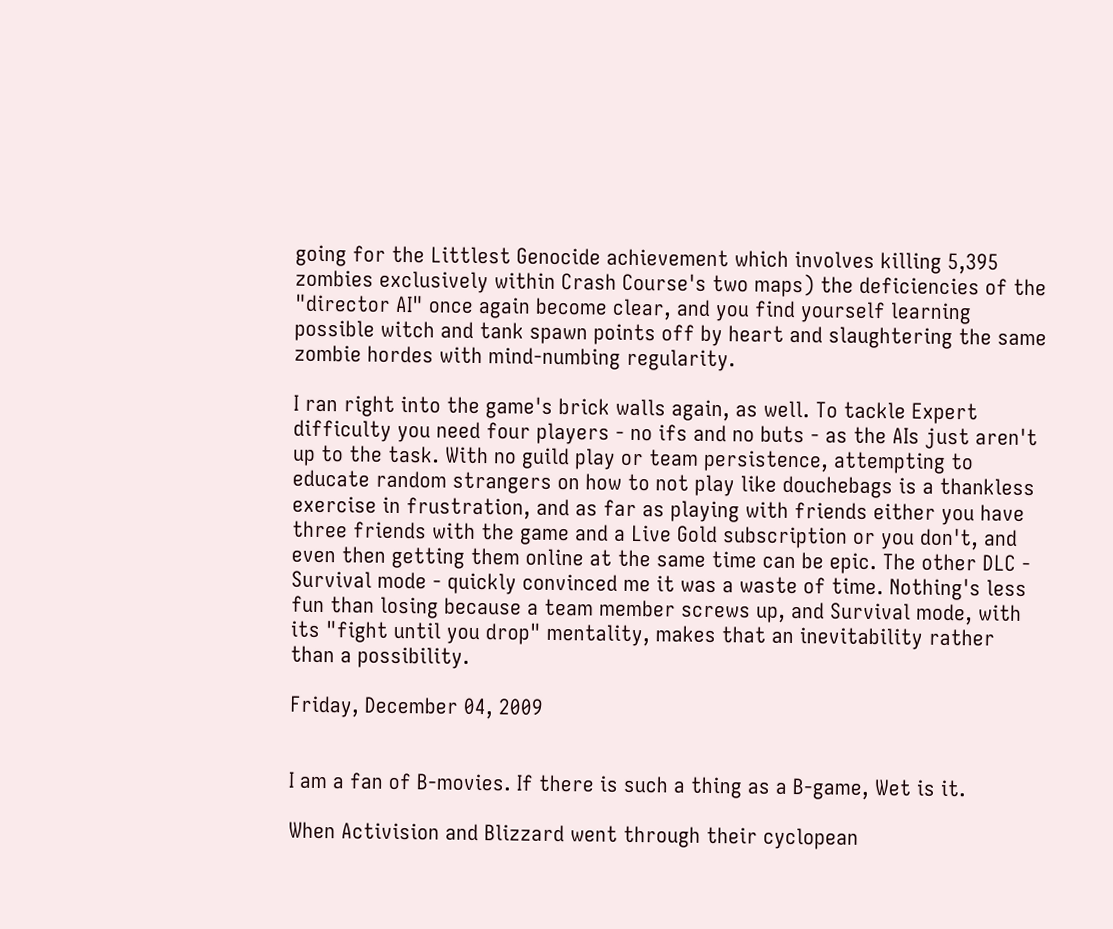going for the Littlest Genocide achievement which involves killing 5,395 zombies exclusively within Crash Course's two maps) the deficiencies of the "director AI" once again become clear, and you find yourself learning possible witch and tank spawn points off by heart and slaughtering the same zombie hordes with mind-numbing regularity.

I ran right into the game's brick walls again, as well. To tackle Expert difficulty you need four players - no ifs and no buts - as the AIs just aren't up to the task. With no guild play or team persistence, attempting to educate random strangers on how to not play like douchebags is a thankless exercise in frustration, and as far as playing with friends either you have three friends with the game and a Live Gold subscription or you don't, and even then getting them online at the same time can be epic. The other DLC - Survival mode - quickly convinced me it was a waste of time. Nothing's less fun than losing because a team member screws up, and Survival mode, with its "fight until you drop" mentality, makes that an inevitability rather than a possibility.

Friday, December 04, 2009


I am a fan of B-movies. If there is such a thing as a B-game, Wet is it.

When Activision and Blizzard went through their cyclopean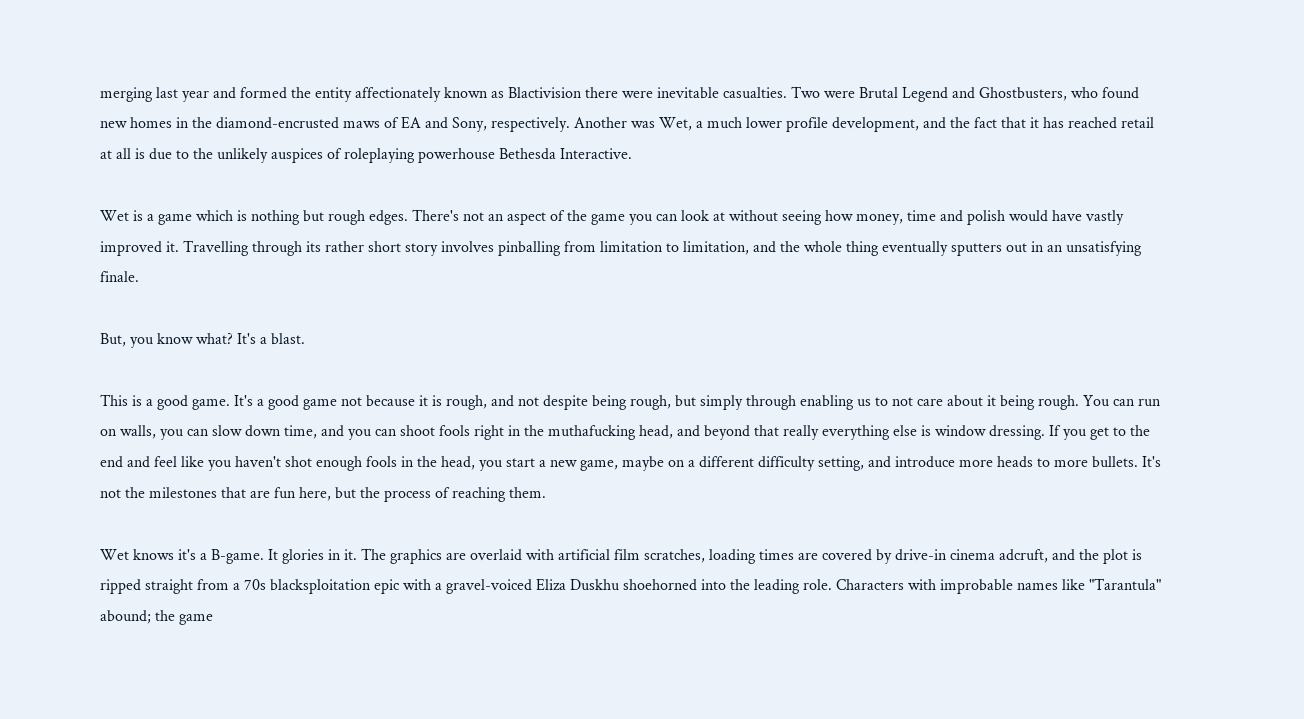merging last year and formed the entity affectionately known as Blactivision there were inevitable casualties. Two were Brutal Legend and Ghostbusters, who found new homes in the diamond-encrusted maws of EA and Sony, respectively. Another was Wet, a much lower profile development, and the fact that it has reached retail at all is due to the unlikely auspices of roleplaying powerhouse Bethesda Interactive.

Wet is a game which is nothing but rough edges. There's not an aspect of the game you can look at without seeing how money, time and polish would have vastly improved it. Travelling through its rather short story involves pinballing from limitation to limitation, and the whole thing eventually sputters out in an unsatisfying finale.

But, you know what? It's a blast.

This is a good game. It's a good game not because it is rough, and not despite being rough, but simply through enabling us to not care about it being rough. You can run on walls, you can slow down time, and you can shoot fools right in the muthafucking head, and beyond that really everything else is window dressing. If you get to the end and feel like you haven't shot enough fools in the head, you start a new game, maybe on a different difficulty setting, and introduce more heads to more bullets. It's not the milestones that are fun here, but the process of reaching them.

Wet knows it's a B-game. It glories in it. The graphics are overlaid with artificial film scratches, loading times are covered by drive-in cinema adcruft, and the plot is ripped straight from a 70s blacksploitation epic with a gravel-voiced Eliza Duskhu shoehorned into the leading role. Characters with improbable names like "Tarantula" abound; the game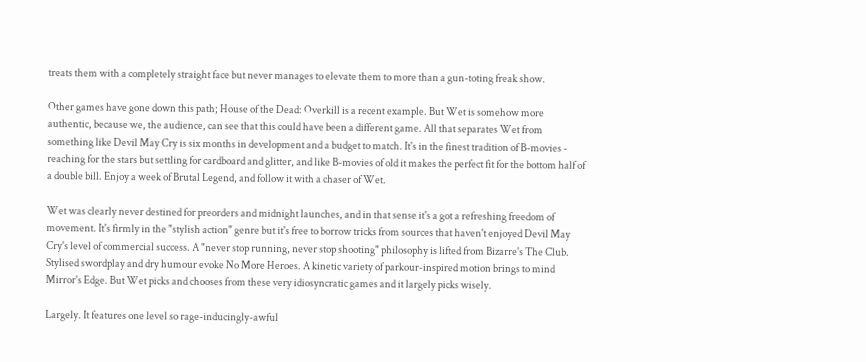treats them with a completely straight face but never manages to elevate them to more than a gun-toting freak show.

Other games have gone down this path; House of the Dead: Overkill is a recent example. But Wet is somehow more authentic, because we, the audience, can see that this could have been a different game. All that separates Wet from something like Devil May Cry is six months in development and a budget to match. It's in the finest tradition of B-movies - reaching for the stars but settling for cardboard and glitter, and like B-movies of old it makes the perfect fit for the bottom half of a double bill. Enjoy a week of Brutal Legend, and follow it with a chaser of Wet.

Wet was clearly never destined for preorders and midnight launches, and in that sense it's a got a refreshing freedom of movement. It's firmly in the "stylish action" genre but it's free to borrow tricks from sources that haven't enjoyed Devil May Cry's level of commercial success. A "never stop running, never stop shooting" philosophy is lifted from Bizarre's The Club. Stylised swordplay and dry humour evoke No More Heroes. A kinetic variety of parkour-inspired motion brings to mind Mirror's Edge. But Wet picks and chooses from these very idiosyncratic games and it largely picks wisely.

Largely. It features one level so rage-inducingly-awful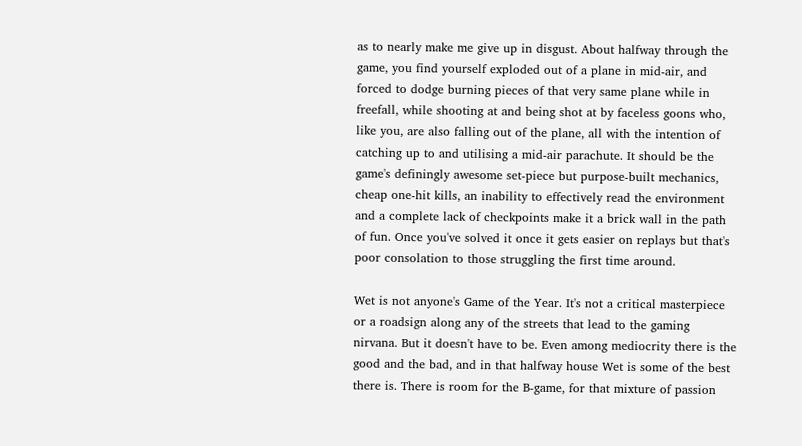as to nearly make me give up in disgust. About halfway through the game, you find yourself exploded out of a plane in mid-air, and forced to dodge burning pieces of that very same plane while in freefall, while shooting at and being shot at by faceless goons who, like you, are also falling out of the plane, all with the intention of catching up to and utilising a mid-air parachute. It should be the game's definingly awesome set-piece but purpose-built mechanics, cheap one-hit kills, an inability to effectively read the environment and a complete lack of checkpoints make it a brick wall in the path of fun. Once you've solved it once it gets easier on replays but that's poor consolation to those struggling the first time around.

Wet is not anyone's Game of the Year. It's not a critical masterpiece or a roadsign along any of the streets that lead to the gaming nirvana. But it doesn't have to be. Even among mediocrity there is the good and the bad, and in that halfway house Wet is some of the best there is. There is room for the B-game, for that mixture of passion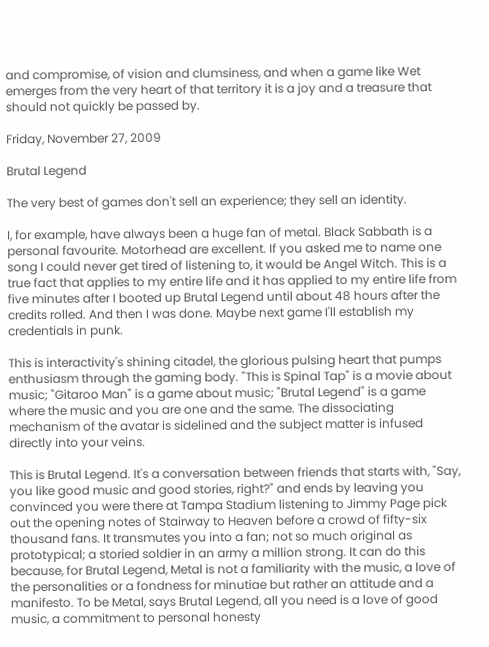and compromise, of vision and clumsiness, and when a game like Wet emerges from the very heart of that territory it is a joy and a treasure that should not quickly be passed by.

Friday, November 27, 2009

Brutal Legend

The very best of games don't sell an experience; they sell an identity.

I, for example, have always been a huge fan of metal. Black Sabbath is a personal favourite. Motorhead are excellent. If you asked me to name one song I could never get tired of listening to, it would be Angel Witch. This is a true fact that applies to my entire life and it has applied to my entire life from five minutes after I booted up Brutal Legend until about 48 hours after the credits rolled. And then I was done. Maybe next game I'll establish my credentials in punk.

This is interactivity's shining citadel, the glorious pulsing heart that pumps enthusiasm through the gaming body. "This is Spinal Tap" is a movie about music; "Gitaroo Man" is a game about music; "Brutal Legend" is a game where the music and you are one and the same. The dissociating mechanism of the avatar is sidelined and the subject matter is infused directly into your veins.

This is Brutal Legend. It's a conversation between friends that starts with, "Say, you like good music and good stories, right?" and ends by leaving you convinced you were there at Tampa Stadium listening to Jimmy Page pick out the opening notes of Stairway to Heaven before a crowd of fifty-six thousand fans. It transmutes you into a fan; not so much original as prototypical; a storied soldier in an army a million strong. It can do this because, for Brutal Legend, Metal is not a familiarity with the music, a love of the personalities or a fondness for minutiae but rather an attitude and a manifesto. To be Metal, says Brutal Legend, all you need is a love of good music, a commitment to personal honesty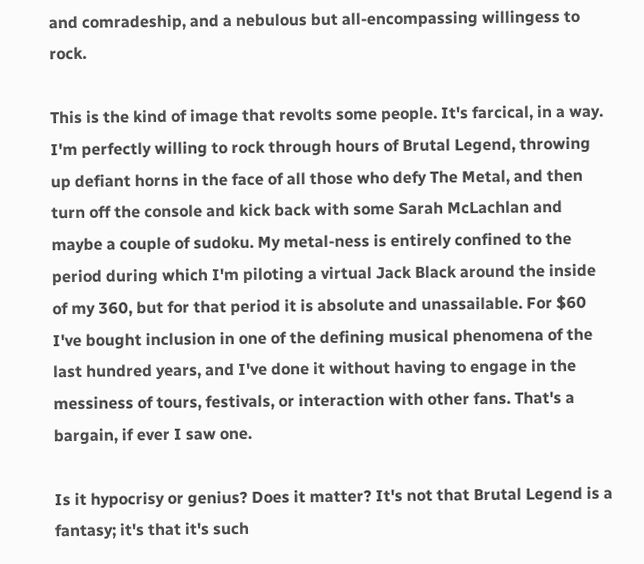and comradeship, and a nebulous but all-encompassing willingess to rock.

This is the kind of image that revolts some people. It's farcical, in a way. I'm perfectly willing to rock through hours of Brutal Legend, throwing up defiant horns in the face of all those who defy The Metal, and then turn off the console and kick back with some Sarah McLachlan and maybe a couple of sudoku. My metal-ness is entirely confined to the period during which I'm piloting a virtual Jack Black around the inside of my 360, but for that period it is absolute and unassailable. For $60 I've bought inclusion in one of the defining musical phenomena of the last hundred years, and I've done it without having to engage in the messiness of tours, festivals, or interaction with other fans. That's a bargain, if ever I saw one.

Is it hypocrisy or genius? Does it matter? It's not that Brutal Legend is a fantasy; it's that it's such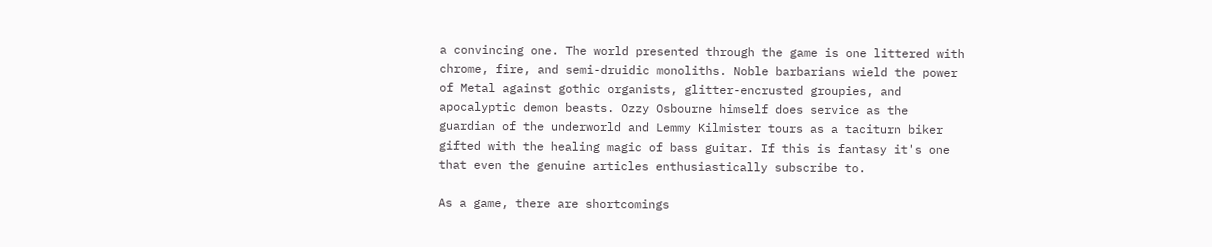a convincing one. The world presented through the game is one littered with chrome, fire, and semi-druidic monoliths. Noble barbarians wield the power of Metal against gothic organists, glitter-encrusted groupies, and apocalyptic demon beasts. Ozzy Osbourne himself does service as the guardian of the underworld and Lemmy Kilmister tours as a taciturn biker gifted with the healing magic of bass guitar. If this is fantasy it's one that even the genuine articles enthusiastically subscribe to.

As a game, there are shortcomings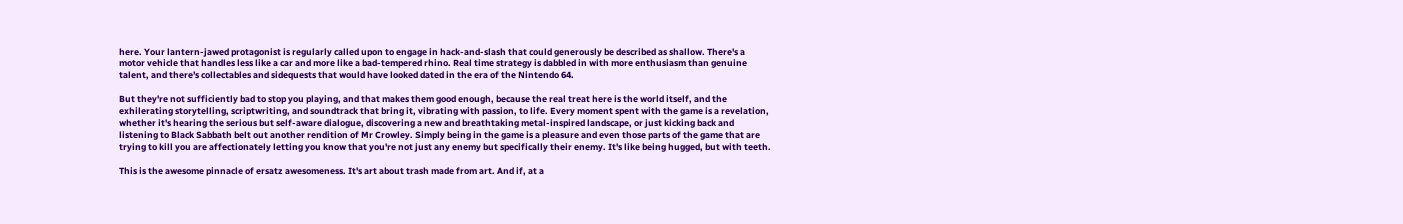here. Your lantern-jawed protagonist is regularly called upon to engage in hack-and-slash that could generously be described as shallow. There's a motor vehicle that handles less like a car and more like a bad-tempered rhino. Real time strategy is dabbled in with more enthusiasm than genuine talent, and there's collectables and sidequests that would have looked dated in the era of the Nintendo 64.

But they're not sufficiently bad to stop you playing, and that makes them good enough, because the real treat here is the world itself, and the exhilerating storytelling, scriptwriting, and soundtrack that bring it, vibrating with passion, to life. Every moment spent with the game is a revelation, whether it's hearing the serious but self-aware dialogue, discovering a new and breathtaking metal-inspired landscape, or just kicking back and listening to Black Sabbath belt out another rendition of Mr Crowley. Simply being in the game is a pleasure and even those parts of the game that are trying to kill you are affectionately letting you know that you're not just any enemy but specifically their enemy. It's like being hugged, but with teeth.

This is the awesome pinnacle of ersatz awesomeness. It's art about trash made from art. And if, at a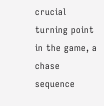crucial turning point in the game, a chase sequence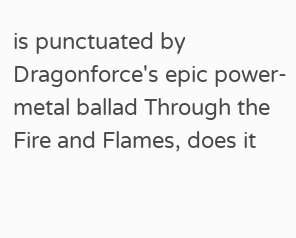is punctuated by Dragonforce's epic power-metal ballad Through the Fire and Flames, does it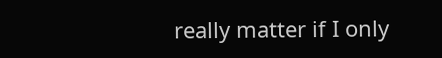really matter if I only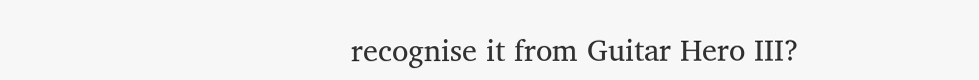recognise it from Guitar Hero III?